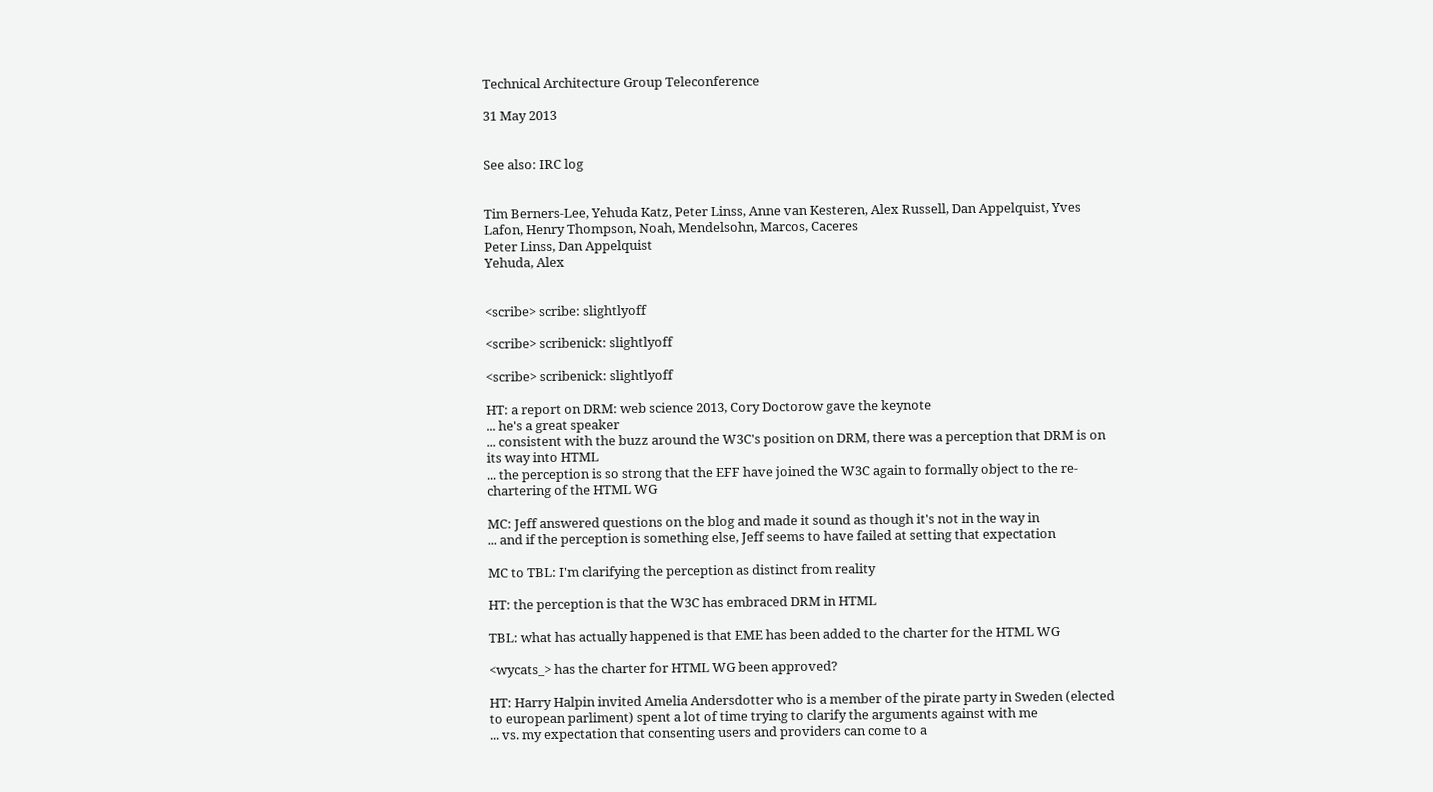Technical Architecture Group Teleconference

31 May 2013


See also: IRC log


Tim Berners-Lee, Yehuda Katz, Peter Linss, Anne van Kesteren, Alex Russell, Dan Appelquist, Yves Lafon, Henry Thompson, Noah, Mendelsohn, Marcos, Caceres
Peter Linss, Dan Appelquist
Yehuda, Alex


<scribe> scribe: slightlyoff

<scribe> scribenick: slightlyoff

<scribe> scribenick: slightlyoff

HT: a report on DRM: web science 2013, Cory Doctorow gave the keynote
... he's a great speaker
... consistent with the buzz around the W3C's position on DRM, there was a perception that DRM is on its way into HTML
... the perception is so strong that the EFF have joined the W3C again to formally object to the re-chartering of the HTML WG

MC: Jeff answered questions on the blog and made it sound as though it's not in the way in
... and if the perception is something else, Jeff seems to have failed at setting that expectation

MC to TBL: I'm clarifying the perception as distinct from reality

HT: the perception is that the W3C has embraced DRM in HTML

TBL: what has actually happened is that EME has been added to the charter for the HTML WG

<wycats_> has the charter for HTML WG been approved?

HT: Harry Halpin invited Amelia Andersdotter who is a member of the pirate party in Sweden (elected to european parliment) spent a lot of time trying to clarify the arguments against with me
... vs. my expectation that consenting users and providers can come to a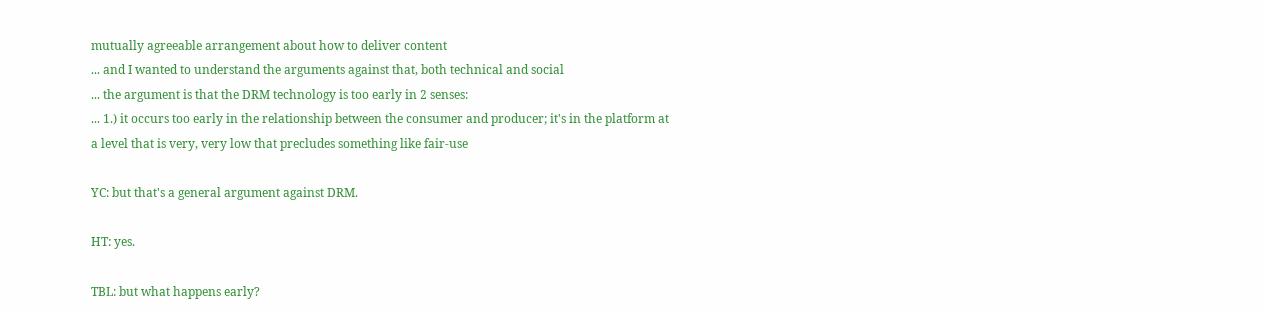mutually agreeable arrangement about how to deliver content
... and I wanted to understand the arguments against that, both technical and social
... the argument is that the DRM technology is too early in 2 senses:
... 1.) it occurs too early in the relationship between the consumer and producer; it's in the platform at a level that is very, very low that precludes something like fair-use

YC: but that's a general argument against DRM.

HT: yes.

TBL: but what happens early?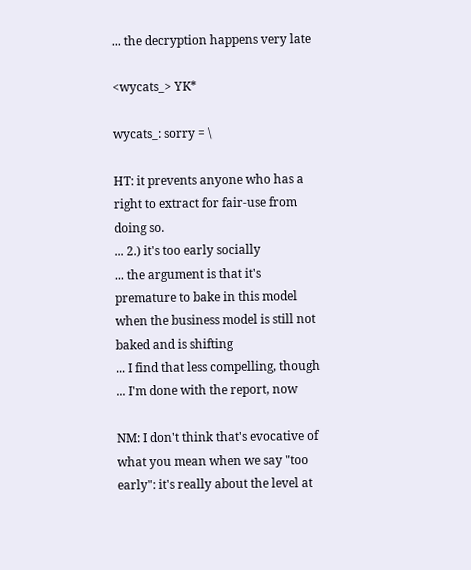... the decryption happens very late

<wycats_> YK*

wycats_: sorry = \

HT: it prevents anyone who has a right to extract for fair-use from doing so.
... 2.) it's too early socially
... the argument is that it's premature to bake in this model when the business model is still not baked and is shifting
... I find that less compelling, though
... I'm done with the report, now

NM: I don't think that's evocative of what you mean when we say "too early": it's really about the level at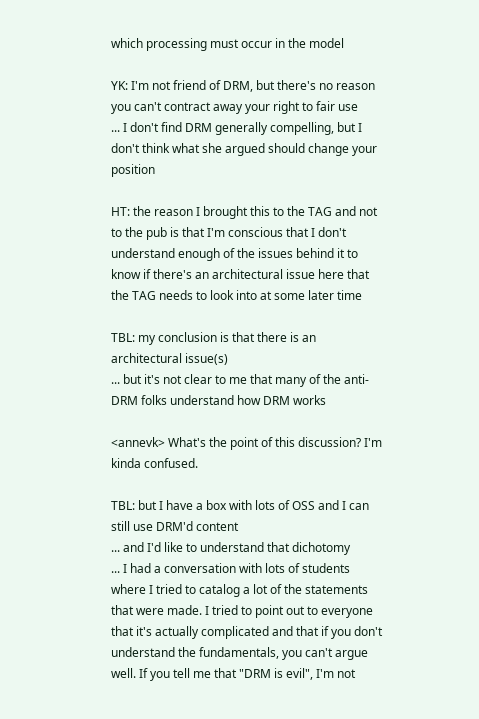which processing must occur in the model

YK: I'm not friend of DRM, but there's no reason you can't contract away your right to fair use
... I don't find DRM generally compelling, but I don't think what she argued should change your position

HT: the reason I brought this to the TAG and not to the pub is that I'm conscious that I don't understand enough of the issues behind it to know if there's an architectural issue here that the TAG needs to look into at some later time

TBL: my conclusion is that there is an architectural issue(s)
... but it's not clear to me that many of the anti-DRM folks understand how DRM works

<annevk> What's the point of this discussion? I'm kinda confused.

TBL: but I have a box with lots of OSS and I can still use DRM'd content
... and I'd like to understand that dichotomy
... I had a conversation with lots of students where I tried to catalog a lot of the statements that were made. I tried to point out to everyone that it's actually complicated and that if you don't understand the fundamentals, you can't argue well. If you tell me that "DRM is evil", I'm not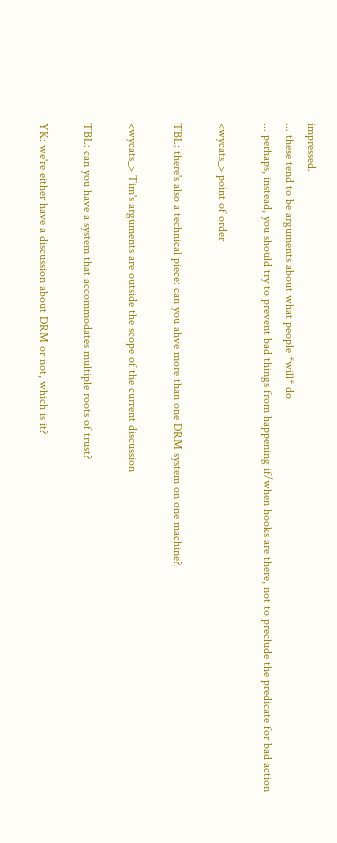impressed.
... these tend to be arguments about what people *will* do
... perhaps, instead, you should try to prevent bad things from happening if/when hooks are there, not to preclude the predicate for bad action

<wycats_> point of order

TBL: there's also a technical piece: can you ahve more than one DRM system on one machine?

<wycats_> Tim's arguments are outside the scope of the current discussion

TBL: can you have a system that accommodates multiple roots of trust?

YK: we're either have a discussion about DRM or not, which is it?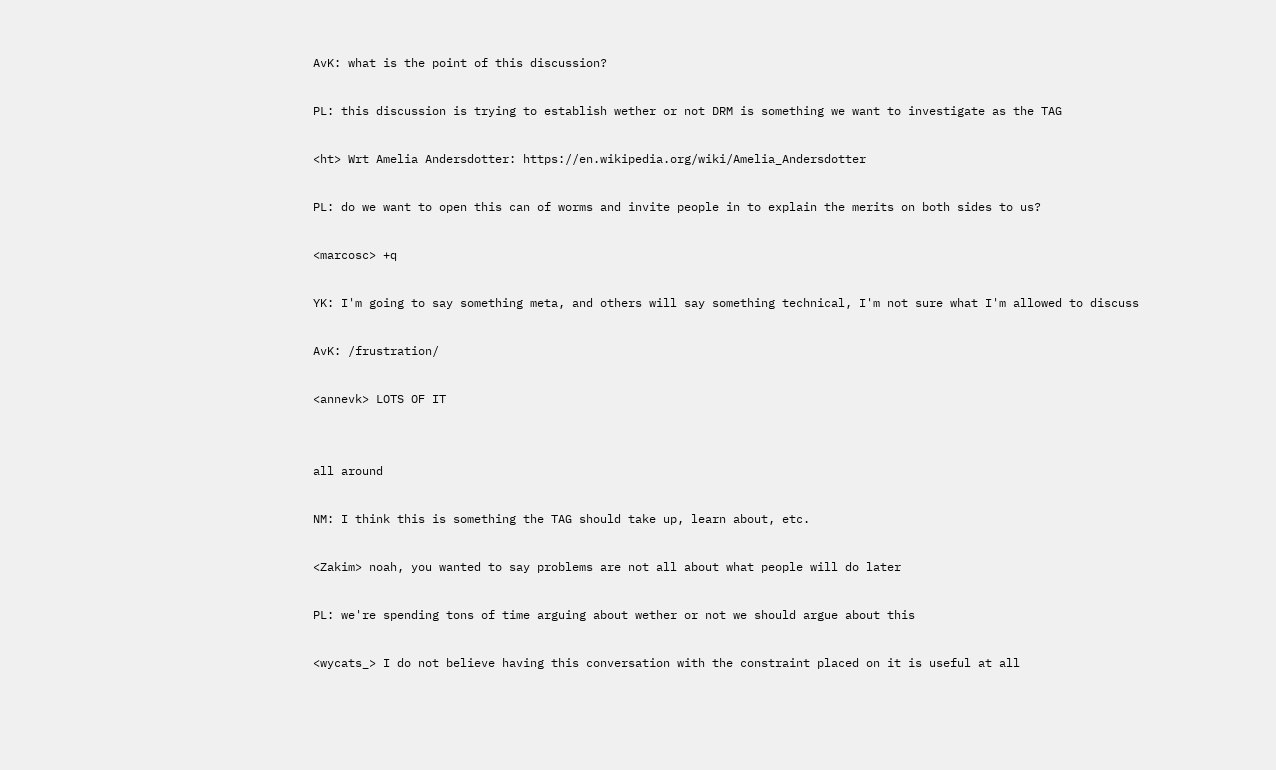AvK: what is the point of this discussion?

PL: this discussion is trying to establish wether or not DRM is something we want to investigate as the TAG

<ht> Wrt Amelia Andersdotter: https://en.wikipedia.org/wiki/Amelia_Andersdotter

PL: do we want to open this can of worms and invite people in to explain the merits on both sides to us?

<marcosc> +q

YK: I'm going to say something meta, and others will say something technical, I'm not sure what I'm allowed to discuss

AvK: /frustration/

<annevk> LOTS OF IT


all around

NM: I think this is something the TAG should take up, learn about, etc.

<Zakim> noah, you wanted to say problems are not all about what people will do later

PL: we're spending tons of time arguing about wether or not we should argue about this

<wycats_> I do not believe having this conversation with the constraint placed on it is useful at all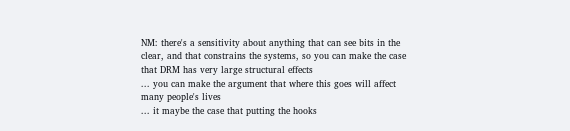NM: there's a sensitivity about anything that can see bits in the clear, and that constrains the systems, so you can make the case that DRM has very large structural effects
... you can make the argument that where this goes will affect many people's lives
... it maybe the case that putting the hooks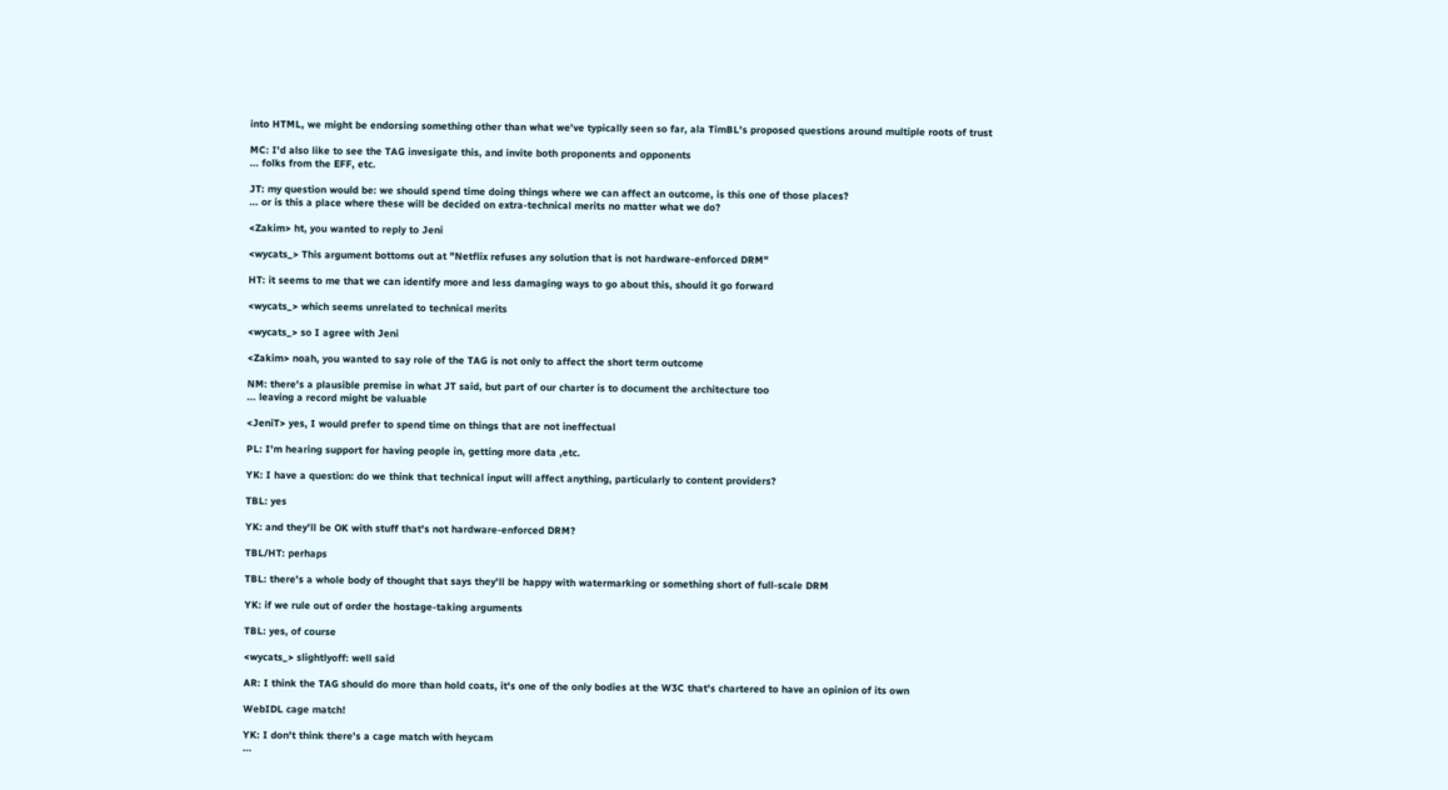into HTML, we might be endorsing something other than what we've typically seen so far, ala TimBL's proposed questions around multiple roots of trust

MC: I'd also like to see the TAG invesigate this, and invite both proponents and opponents
... folks from the EFF, etc.

JT: my question would be: we should spend time doing things where we can affect an outcome, is this one of those places?
... or is this a place where these will be decided on extra-technical merits no matter what we do?

<Zakim> ht, you wanted to reply to Jeni

<wycats_> This argument bottoms out at "Netflix refuses any solution that is not hardware-enforced DRM"

HT: it seems to me that we can identify more and less damaging ways to go about this, should it go forward

<wycats_> which seems unrelated to technical merits

<wycats_> so I agree with Jeni

<Zakim> noah, you wanted to say role of the TAG is not only to affect the short term outcome

NM: there's a plausible premise in what JT said, but part of our charter is to document the architecture too
... leaving a record might be valuable

<JeniT> yes, I would prefer to spend time on things that are not ineffectual

PL: I'm hearing support for having people in, getting more data ,etc.

YK: I have a question: do we think that technical input will affect anything, particularly to content providers?

TBL: yes

YK: and they'll be OK with stuff that's not hardware-enforced DRM?

TBL/HT: perhaps

TBL: there's a whole body of thought that says they'll be happy with watermarking or something short of full-scale DRM

YK: if we rule out of order the hostage-taking arguments

TBL: yes, of course

<wycats_> slightlyoff: well said

AR: I think the TAG should do more than hold coats, it's one of the only bodies at the W3C that's chartered to have an opinion of its own

WebIDL cage match!

YK: I don't think there's a cage match with heycam
...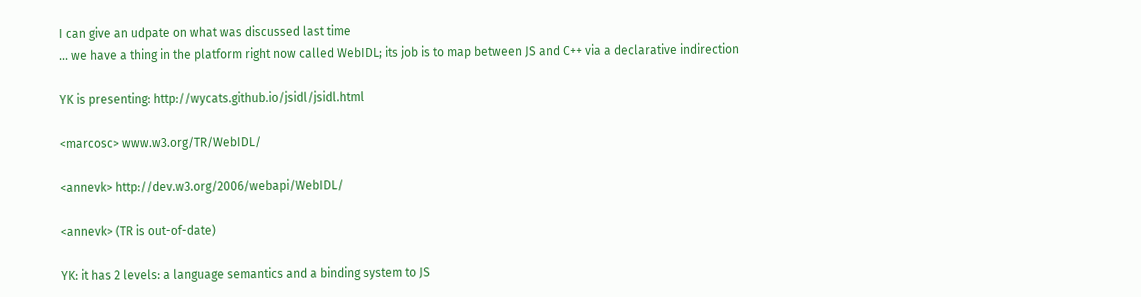I can give an udpate on what was discussed last time
... we have a thing in the platform right now called WebIDL; its job is to map between JS and C++ via a declarative indirection

YK is presenting: http://wycats.github.io/jsidl/jsidl.html

<marcosc> www.w3.org/TR/WebIDL/

<annevk> http://dev.w3.org/2006/webapi/WebIDL/

<annevk> (TR is out-of-date)

YK: it has 2 levels: a language semantics and a binding system to JS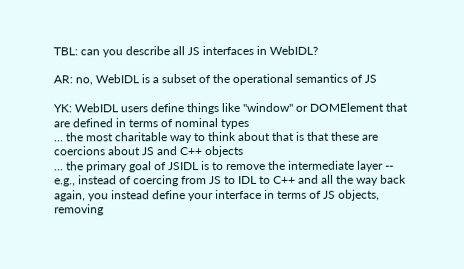TBL: can you describe all JS interfaces in WebIDL?

AR: no, WebIDL is a subset of the operational semantics of JS

YK: WebIDL users define things like "window" or DOMElement that are defined in terms of nominal types
... the most charitable way to think about that is that these are coercions about JS and C++ objects
... the primary goal of JSIDL is to remove the intermediate layer -- e.g., instead of coercing from JS to IDL to C++ and all the way back again, you instead define your interface in terms of JS objects, removing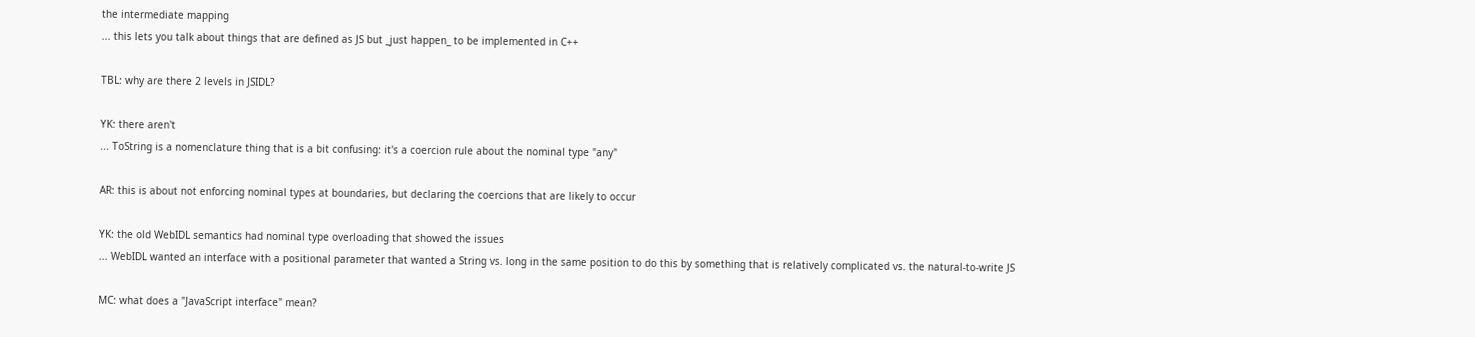the intermediate mapping
... this lets you talk about things that are defined as JS but _just happen_ to be implemented in C++

TBL: why are there 2 levels in JSIDL?

YK: there aren't
... ToString is a nomenclature thing that is a bit confusing: it's a coercion rule about the nominal type "any"

AR: this is about not enforcing nominal types at boundaries, but declaring the coercions that are likely to occur

YK: the old WebIDL semantics had nominal type overloading that showed the issues
... WebIDL wanted an interface with a positional parameter that wanted a String vs. long in the same position to do this by something that is relatively complicated vs. the natural-to-write JS

MC: what does a "JavaScript interface" mean?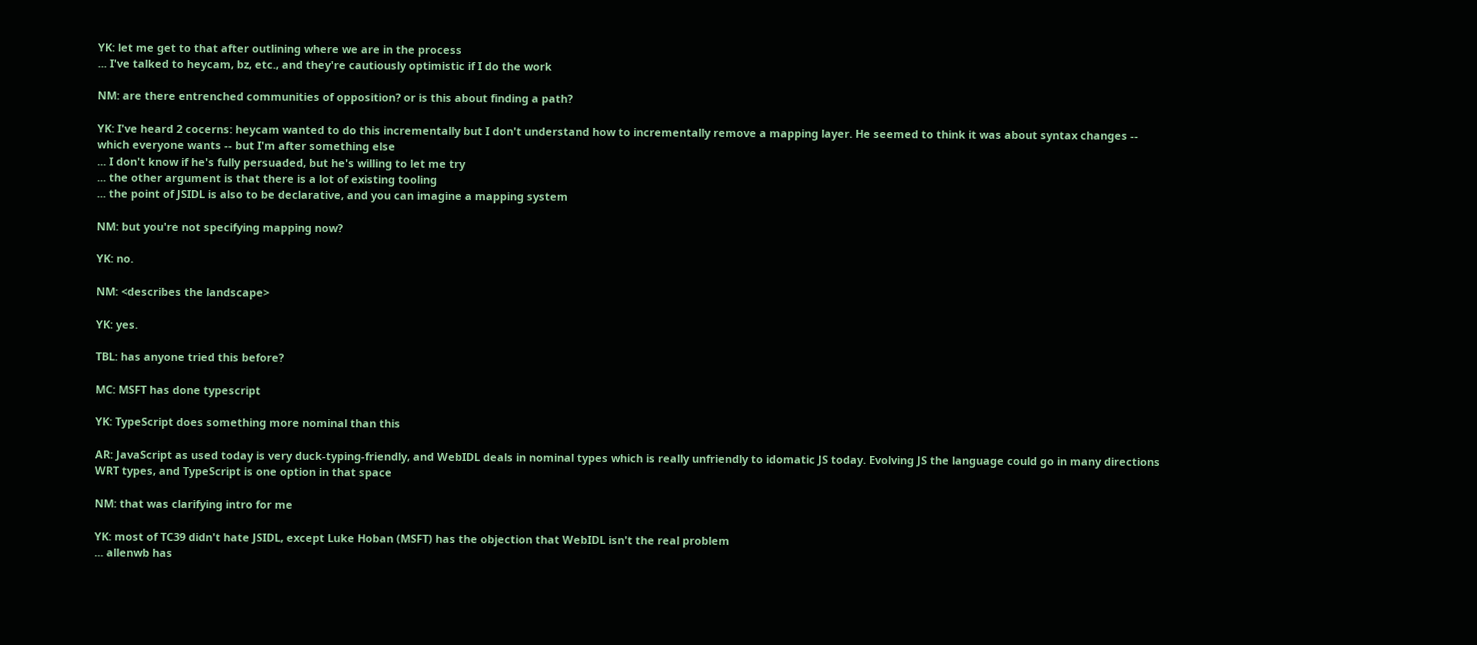YK: let me get to that after outlining where we are in the process
... I've talked to heycam, bz, etc., and they're cautiously optimistic if I do the work

NM: are there entrenched communities of opposition? or is this about finding a path?

YK: I've heard 2 cocerns: heycam wanted to do this incrementally but I don't understand how to incrementally remove a mapping layer. He seemed to think it was about syntax changes -- which everyone wants -- but I'm after something else
... I don't know if he's fully persuaded, but he's willing to let me try
... the other argument is that there is a lot of existing tooling
... the point of JSIDL is also to be declarative, and you can imagine a mapping system

NM: but you're not specifying mapping now?

YK: no.

NM: <describes the landscape>

YK: yes.

TBL: has anyone tried this before?

MC: MSFT has done typescript

YK: TypeScript does something more nominal than this

AR: JavaScript as used today is very duck-typing-friendly, and WebIDL deals in nominal types which is really unfriendly to idomatic JS today. Evolving JS the language could go in many directions WRT types, and TypeScript is one option in that space

NM: that was clarifying intro for me

YK: most of TC39 didn't hate JSIDL, except Luke Hoban (MSFT) has the objection that WebIDL isn't the real problem
... allenwb has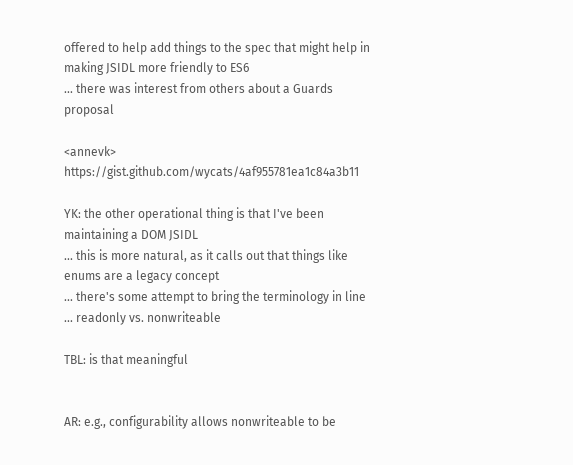offered to help add things to the spec that might help in making JSIDL more friendly to ES6
... there was interest from others about a Guards proposal

<annevk> https://gist.github.com/wycats/4af955781ea1c84a3b11

YK: the other operational thing is that I've been maintaining a DOM JSIDL
... this is more natural, as it calls out that things like enums are a legacy concept
... there's some attempt to bring the terminology in line
... readonly vs. nonwriteable

TBL: is that meaningful


AR: e.g., configurability allows nonwriteable to be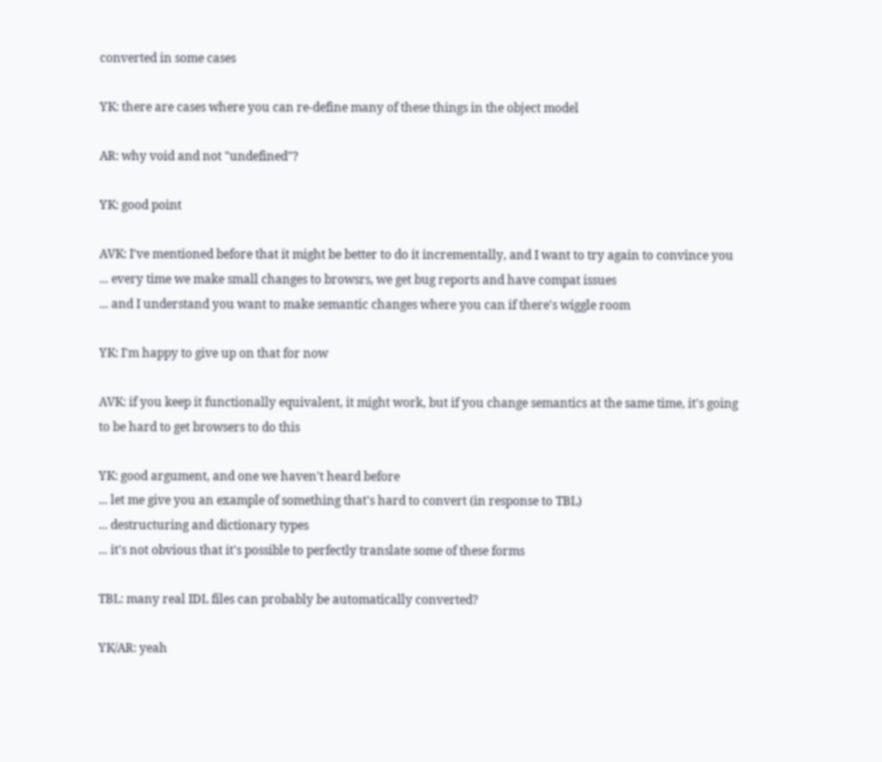converted in some cases

YK: there are cases where you can re-define many of these things in the object model

AR: why void and not "undefined"?

YK: good point

AVK: I've mentioned before that it might be better to do it incrementally, and I want to try again to convince you
... every time we make small changes to browsrs, we get bug reports and have compat issues
... and I understand you want to make semantic changes where you can if there's wiggle room

YK: I'm happy to give up on that for now

AVK: if you keep it functionally equivalent, it might work, but if you change semantics at the same time, it's going to be hard to get browsers to do this

YK: good argument, and one we haven't heard before
... let me give you an example of something that's hard to convert (in response to TBL)
... destructuring and dictionary types
... it's not obvious that it's possible to perfectly translate some of these forms

TBL: many real IDL files can probably be automatically converted?

YK/AR: yeah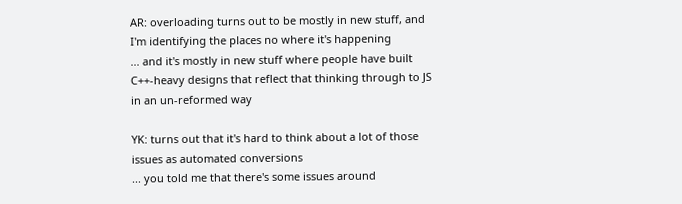AR: overloading turns out to be mostly in new stuff, and I'm identifying the places no where it's happening
... and it's mostly in new stuff where people have built C++-heavy designs that reflect that thinking through to JS in an un-reformed way

YK: turns out that it's hard to think about a lot of those issues as automated conversions
... you told me that there's some issues around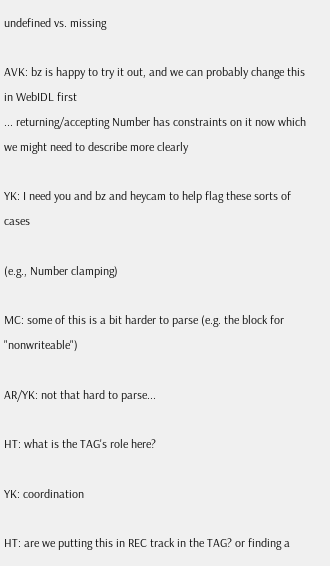undefined vs. missing

AVK: bz is happy to try it out, and we can probably change this in WebIDL first
... returning/accepting Number has constraints on it now which we might need to describe more clearly

YK: I need you and bz and heycam to help flag these sorts of cases

(e.g., Number clamping)

MC: some of this is a bit harder to parse (e.g. the block for "nonwriteable")

AR/YK: not that hard to parse...

HT: what is the TAG's role here?

YK: coordination

HT: are we putting this in REC track in the TAG? or finding a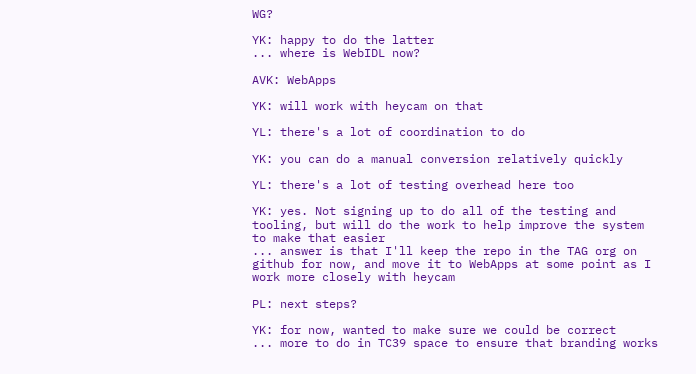WG?

YK: happy to do the latter
... where is WebIDL now?

AVK: WebApps

YK: will work with heycam on that

YL: there's a lot of coordination to do

YK: you can do a manual conversion relatively quickly

YL: there's a lot of testing overhead here too

YK: yes. Not signing up to do all of the testing and tooling, but will do the work to help improve the system to make that easier
... answer is that I'll keep the repo in the TAG org on github for now, and move it to WebApps at some point as I work more closely with heycam

PL: next steps?

YK: for now, wanted to make sure we could be correct
... more to do in TC39 space to ensure that branding works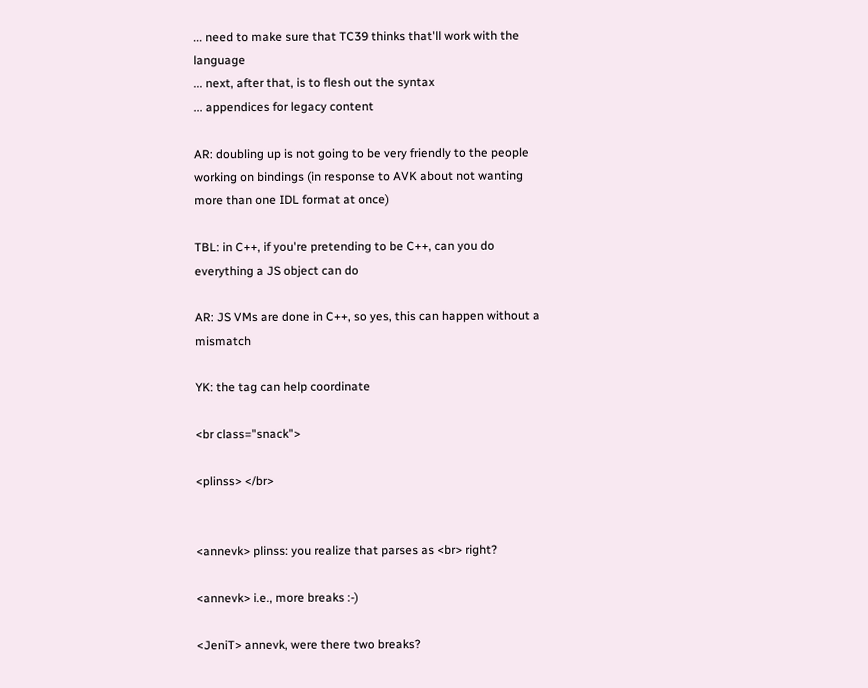... need to make sure that TC39 thinks that'll work with the language
... next, after that, is to flesh out the syntax
... appendices for legacy content

AR: doubling up is not going to be very friendly to the people working on bindings (in response to AVK about not wanting more than one IDL format at once)

TBL: in C++, if you're pretending to be C++, can you do everything a JS object can do

AR: JS VMs are done in C++, so yes, this can happen without a mismatch

YK: the tag can help coordinate

<br class="snack">

<plinss> </br>


<annevk> plinss: you realize that parses as <br> right?

<annevk> i.e., more breaks :-)

<JeniT> annevk, were there two breaks?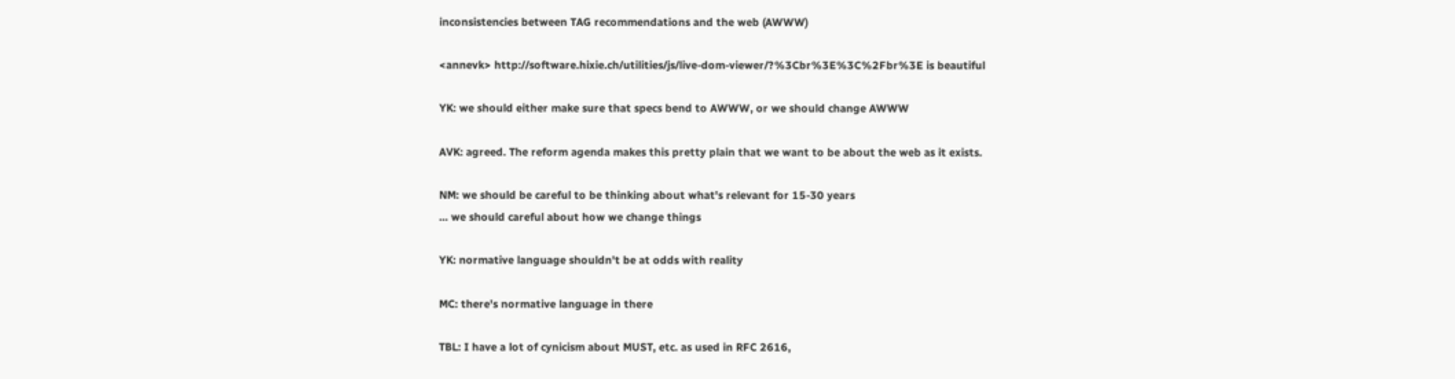inconsistencies between TAG recommendations and the web (AWWW)

<annevk> http://software.hixie.ch/utilities/js/live-dom-viewer/?%3Cbr%3E%3C%2Fbr%3E is beautiful

YK: we should either make sure that specs bend to AWWW, or we should change AWWW

AVK: agreed. The reform agenda makes this pretty plain that we want to be about the web as it exists.

NM: we should be careful to be thinking about what's relevant for 15-30 years
... we should careful about how we change things

YK: normative language shouldn't be at odds with reality

MC: there's normative language in there

TBL: I have a lot of cynicism about MUST, etc. as used in RFC 2616,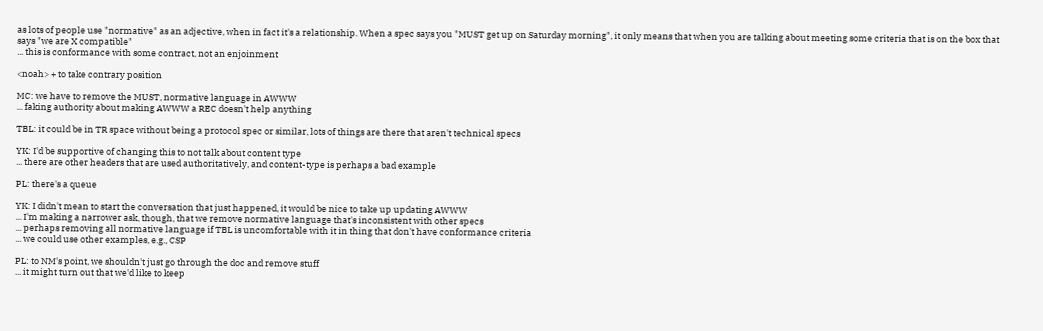as lots of people use "normative" as an adjective, when in fact it's a relationship. When a spec says you "MUST get up on Saturday morning", it only means that when you are talking about meeting some criteria that is on the box that says "we are X compatible"
... this is conformance with some contract, not an enjoinment

<noah> + to take contrary position

MC: we have to remove the MUST, normative language in AWWW
... faking authority about making AWWW a REC doesn't help anything

TBL: it could be in TR space without being a protocol spec or similar, lots of things are there that aren't technical specs

YK: I'd be supportive of changing this to not talk about content type
... there are other headers that are used authoritatively, and content-type is perhaps a bad example

PL: there's a queue

YK: I didn't mean to start the conversation that just happened, it would be nice to take up updating AWWW
... I'm making a narrower ask, though, that we remove normative language that's inconsistent with other specs
... perhaps removing all normative language if TBL is uncomfortable with it in thing that don't have conformance criteria
... we could use other examples, e.g., CSP

PL: to NM's point, we shouldn't just go through the doc and remove stuff
... it might turn out that we'd like to keep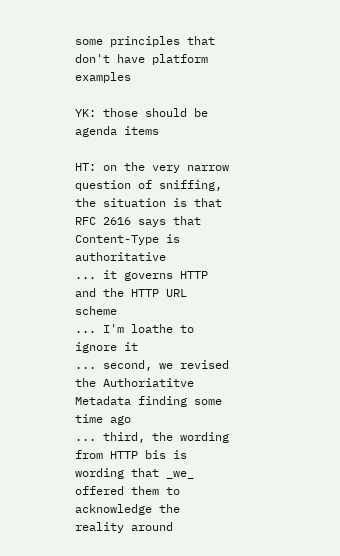some principles that don't have platform examples

YK: those should be agenda items

HT: on the very narrow question of sniffing, the situation is that RFC 2616 says that Content-Type is authoritative
... it governs HTTP and the HTTP URL scheme
... I'm loathe to ignore it
... second, we revised the Authoriatitve Metadata finding some time ago
... third, the wording from HTTP bis is wording that _we_ offered them to acknowledge the reality around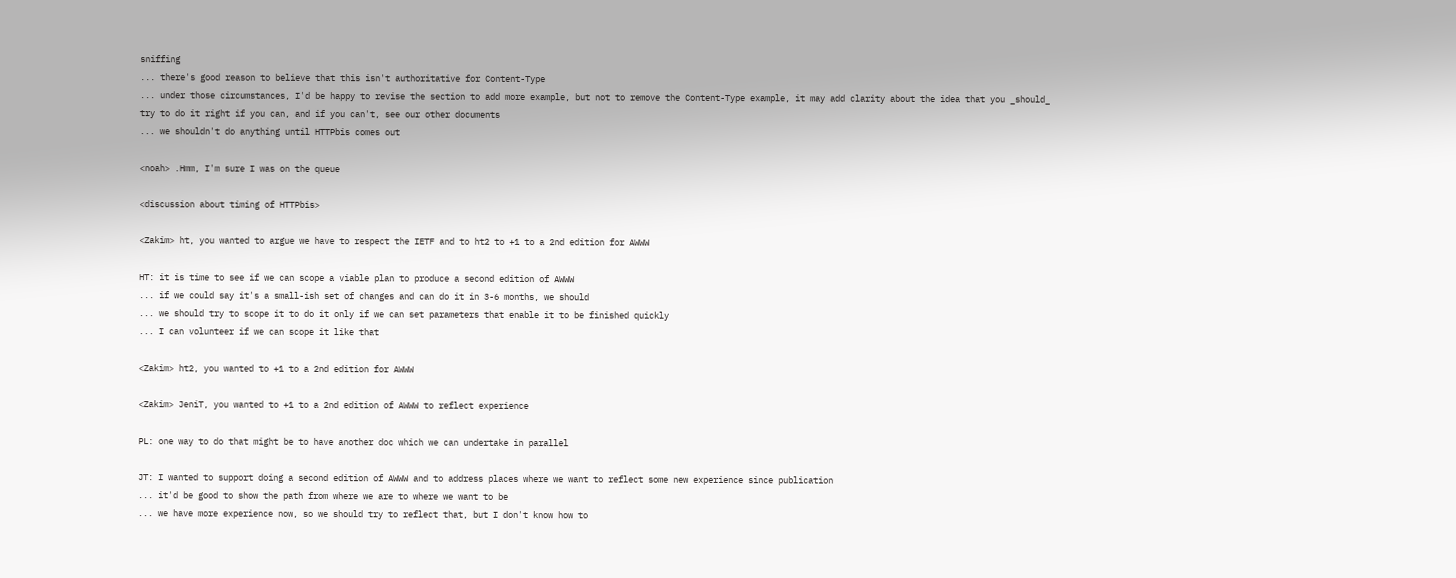sniffing
... there's good reason to believe that this isn't authoritative for Content-Type
... under those circumstances, I'd be happy to revise the section to add more example, but not to remove the Content-Type example, it may add clarity about the idea that you _should_ try to do it right if you can, and if you can't, see our other documents
... we shouldn't do anything until HTTPbis comes out

<noah> .Hmm, I'm sure I was on the queue

<discussion about timing of HTTPbis>

<Zakim> ht, you wanted to argue we have to respect the IETF and to ht2 to +1 to a 2nd edition for AWWW

HT: it is time to see if we can scope a viable plan to produce a second edition of AWWW
... if we could say it's a small-ish set of changes and can do it in 3-6 months, we should
... we should try to scope it to do it only if we can set parameters that enable it to be finished quickly
... I can volunteer if we can scope it like that

<Zakim> ht2, you wanted to +1 to a 2nd edition for AWWW

<Zakim> JeniT, you wanted to +1 to a 2nd edition of AWWW to reflect experience

PL: one way to do that might be to have another doc which we can undertake in parallel

JT: I wanted to support doing a second edition of AWWW and to address places where we want to reflect some new experience since publication
... it'd be good to show the path from where we are to where we want to be
... we have more experience now, so we should try to reflect that, but I don't know how to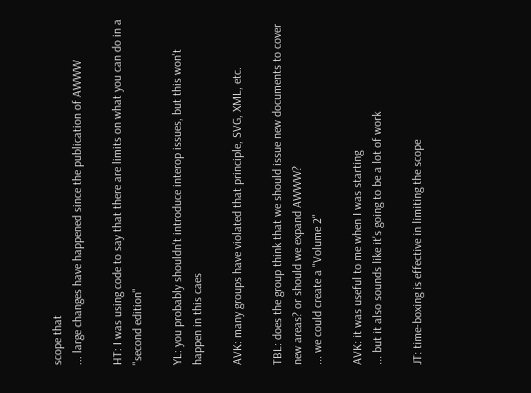scope that
... large changes have happened since the publication of AWWW

HT: I was using code to say that there are limits on what you can do in a "second edition"

YL: you probably shouldn't introduce interop issues, but this won't happen in this caes

AVK: many groups have violated that principle, SVG, XML, etc.

TBL: does the group think that we should issue new documents to cover new areas? or should we expand AWWW?
... we could create a "Volume 2"

AVK: it was useful to me when I was starting
... but it also sounds like it's going to be a lot of work

JT: time-boxing is effective in limiting the scope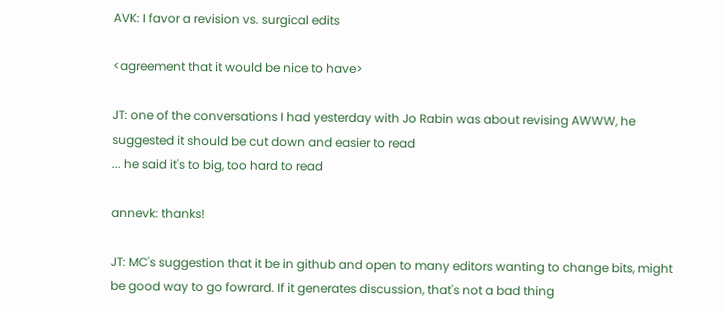AVK: I favor a revision vs. surgical edits

<agreement that it would be nice to have>

JT: one of the conversations I had yesterday with Jo Rabin was about revising AWWW, he suggested it should be cut down and easier to read
... he said it's to big, too hard to read

annevk: thanks!

JT: MC's suggestion that it be in github and open to many editors wanting to change bits, might be good way to go fowrard. If it generates discussion, that's not a bad thing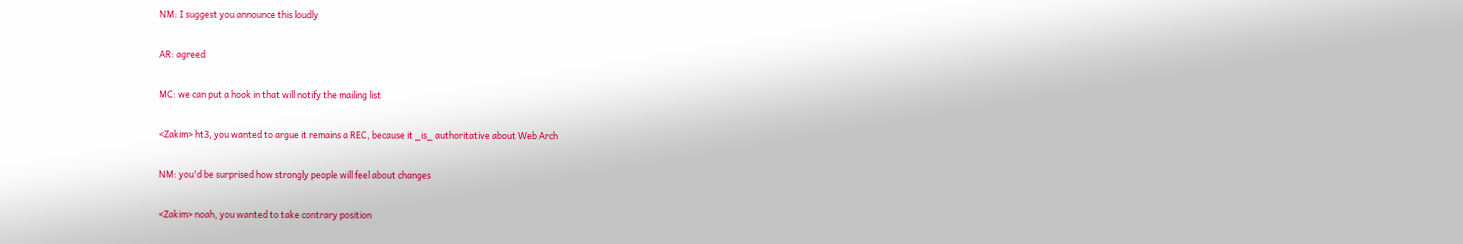NM: I suggest you announce this loudly

AR: agreed

MC: we can put a hook in that will notify the mailing list

<Zakim> ht3, you wanted to argue it remains a REC, because it _is_ authoritative about Web Arch

NM: you'd be surprised how strongly people will feel about changes

<Zakim> noah, you wanted to take contrary position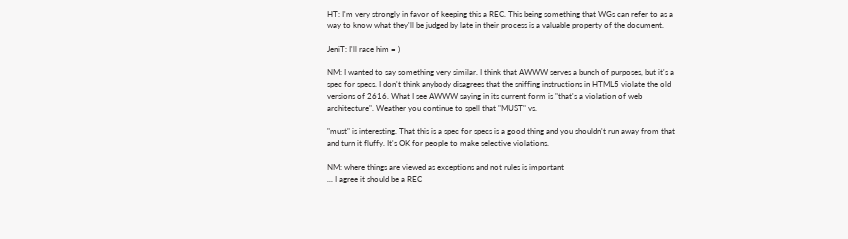HT: I'm very strongly in favor of keeping this a REC. This being something that WGs can refer to as a way to know what they'll be judged by late in their process is a valuable property of the document.

JeniT: I'll race him = )

NM: I wanted to say something very similar. I think that AWWW serves a bunch of purposes, but it's a spec for specs. I don't think anybody disagrees that the sniffing instructions in HTML5 violate the old versions of 2616. What I see AWWW saying in its current form is "that's a violation of web architecture". Weather you continue to spell that "MUST" vs.

"must" is interesting. That this is a spec for specs is a good thing and you shouldn't run away from that and turn it fluffy. It's OK for people to make selective violations.

NM: where things are viewed as exceptions and not rules is important
... I agree it should be a REC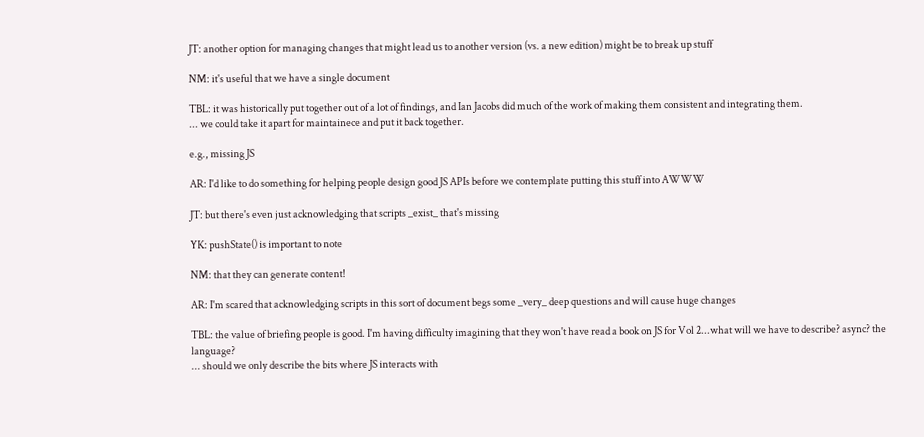JT: another option for managing changes that might lead us to another version (vs. a new edition) might be to break up stuff

NM: it's useful that we have a single document

TBL: it was historically put together out of a lot of findings, and Ian Jacobs did much of the work of making them consistent and integrating them.
... we could take it apart for maintainece and put it back together.

e.g., missing JS

AR: I'd like to do something for helping people design good JS APIs before we contemplate putting this stuff into AWWW

JT: but there's even just acknowledging that scripts _exist_ that's missing

YK: pushState() is important to note

NM: that they can generate content!

AR: I'm scared that acknowledging scripts in this sort of document begs some _very_ deep questions and will cause huge changes

TBL: the value of briefing people is good. I'm having difficulty imagining that they won't have read a book on JS for Vol 2...what will we have to describe? async? the language?
... should we only describe the bits where JS interacts with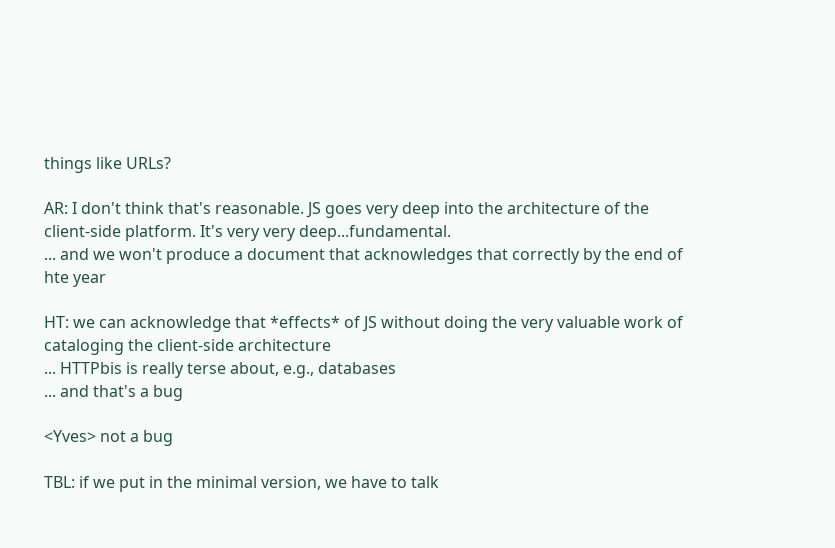things like URLs?

AR: I don't think that's reasonable. JS goes very deep into the architecture of the client-side platform. It's very very deep...fundamental.
... and we won't produce a document that acknowledges that correctly by the end of hte year

HT: we can acknowledge that *effects* of JS without doing the very valuable work of cataloging the client-side architecture
... HTTPbis is really terse about, e.g., databases
... and that's a bug

<Yves> not a bug

TBL: if we put in the minimal version, we have to talk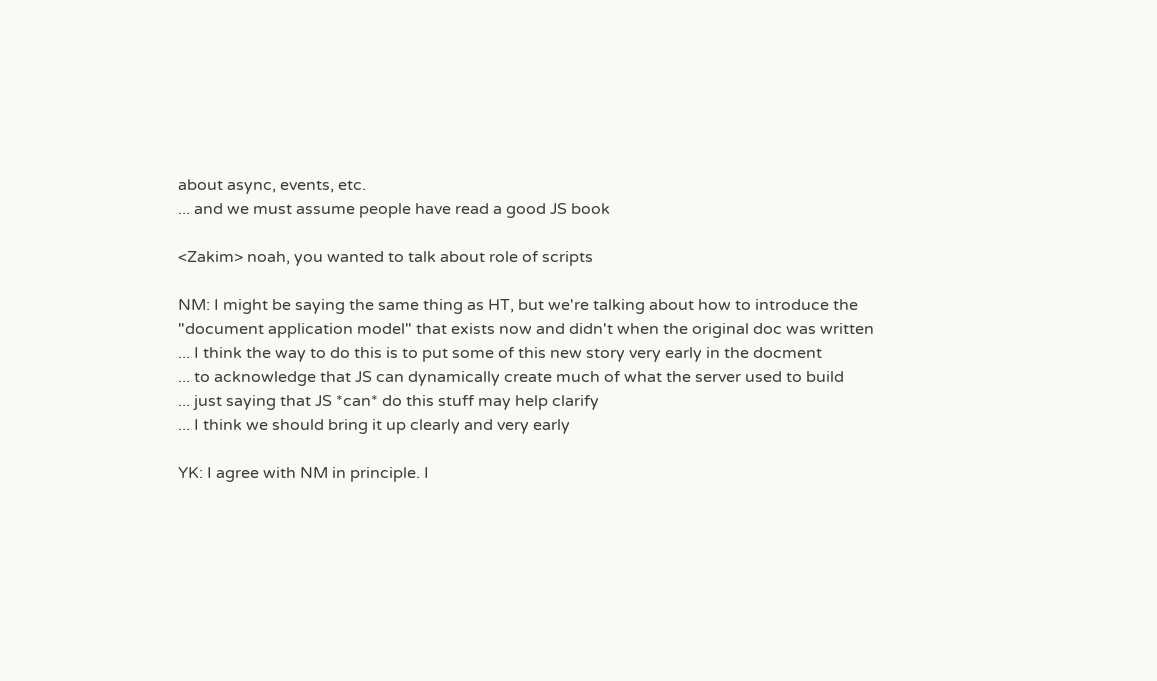about async, events, etc.
... and we must assume people have read a good JS book

<Zakim> noah, you wanted to talk about role of scripts

NM: I might be saying the same thing as HT, but we're talking about how to introduce the "document application model" that exists now and didn't when the original doc was written
... I think the way to do this is to put some of this new story very early in the docment
... to acknowledge that JS can dynamically create much of what the server used to build
... just saying that JS *can* do this stuff may help clarify
... I think we should bring it up clearly and very early

YK: I agree with NM in principle. I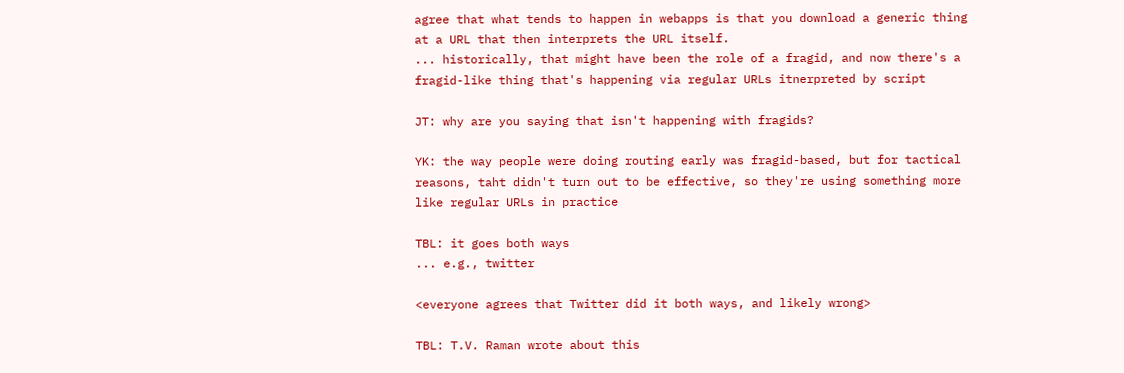agree that what tends to happen in webapps is that you download a generic thing at a URL that then interprets the URL itself.
... historically, that might have been the role of a fragid, and now there's a fragid-like thing that's happening via regular URLs itnerpreted by script

JT: why are you saying that isn't happening with fragids?

YK: the way people were doing routing early was fragid-based, but for tactical reasons, taht didn't turn out to be effective, so they're using something more like regular URLs in practice

TBL: it goes both ways
... e.g., twitter

<everyone agrees that Twitter did it both ways, and likely wrong>

TBL: T.V. Raman wrote about this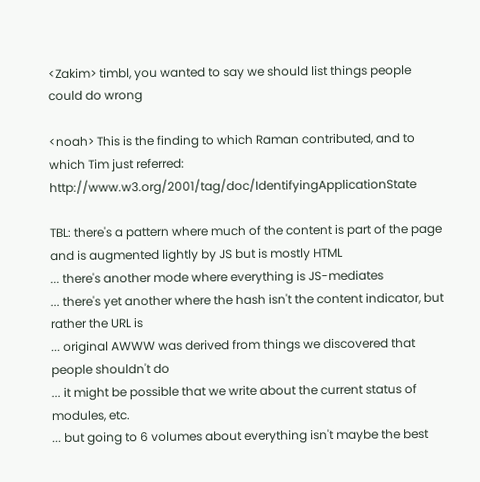<Zakim> timbl, you wanted to say we should list things people could do wrong

<noah> This is the finding to which Raman contributed, and to which Tim just referred: http://www.w3.org/2001/tag/doc/IdentifyingApplicationState

TBL: there's a pattern where much of the content is part of the page and is augmented lightly by JS but is mostly HTML
... there's another mode where everything is JS-mediates
... there's yet another where the hash isn't the content indicator, but rather the URL is
... original AWWW was derived from things we discovered that people shouldn't do
... it might be possible that we write about the current status of modules, etc.
... but going to 6 volumes about everything isn't maybe the best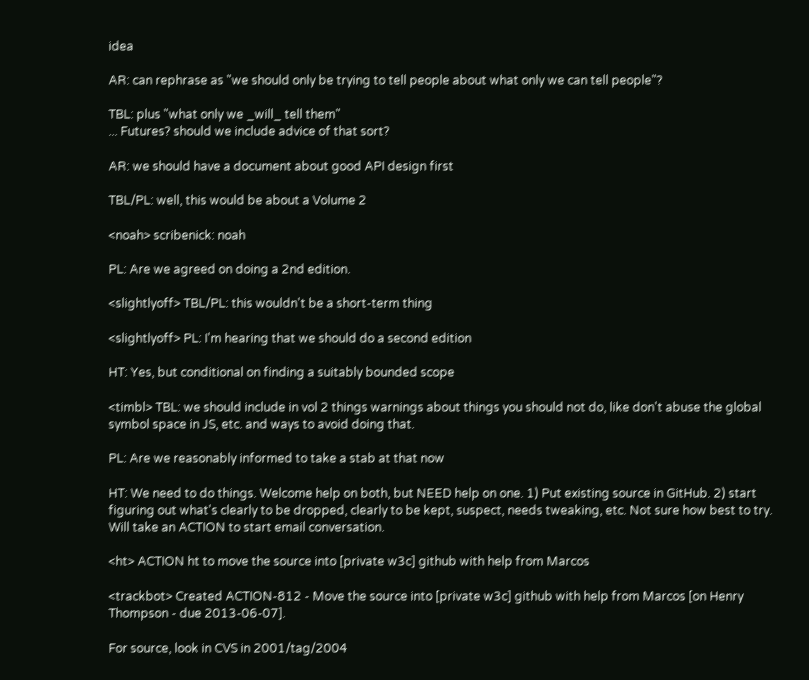idea

AR: can rephrase as "we should only be trying to tell people about what only we can tell people"?

TBL: plus "what only we _will_ tell them"
... Futures? should we include advice of that sort?

AR: we should have a document about good API design first

TBL/PL: well, this would be about a Volume 2

<noah> scribenick: noah

PL: Are we agreed on doing a 2nd edition.

<slightlyoff> TBL/PL: this wouldn't be a short-term thing

<slightlyoff> PL: I'm hearing that we should do a second edition

HT: Yes, but conditional on finding a suitably bounded scope

<timbl> TBL: we should include in vol 2 things warnings about things you should not do, like don't abuse the global symbol space in JS, etc. and ways to avoid doing that.

PL: Are we reasonably informed to take a stab at that now

HT: We need to do things. Welcome help on both, but NEED help on one. 1) Put existing source in GitHub. 2) start figuring out what's clearly to be dropped, clearly to be kept, suspect, needs tweaking, etc. Not sure how best to try. Will take an ACTION to start email conversation.

<ht> ACTION ht to move the source into [private w3c] github with help from Marcos

<trackbot> Created ACTION-812 - Move the source into [private w3c] github with help from Marcos [on Henry Thompson - due 2013-06-07].

For source, look in CVS in 2001/tag/2004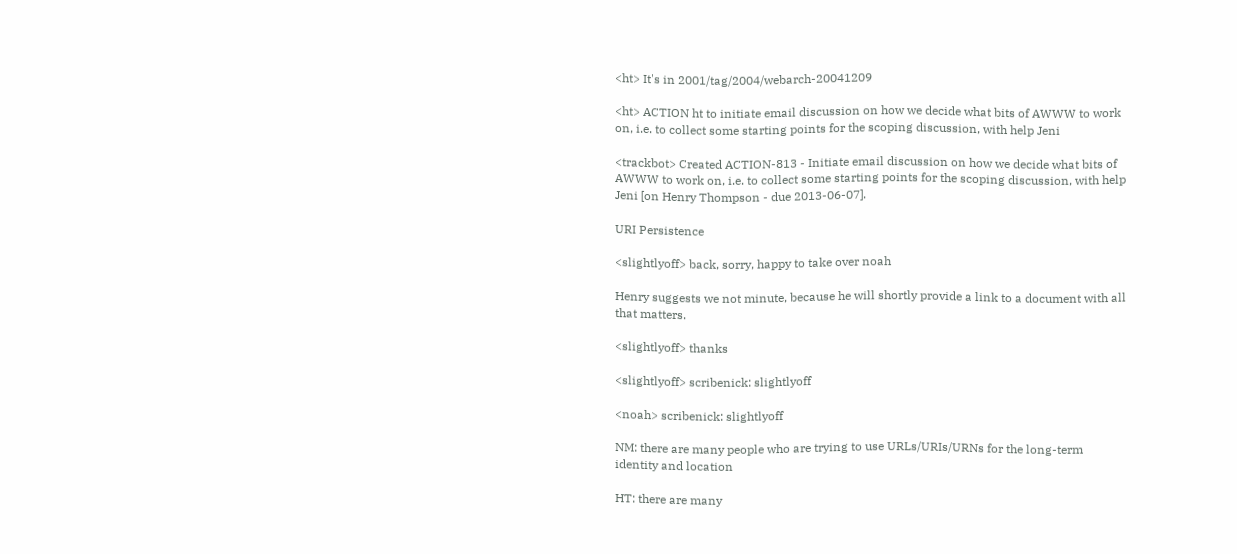<ht> It's in 2001/tag/2004/webarch-20041209

<ht> ACTION ht to initiate email discussion on how we decide what bits of AWWW to work on, i.e. to collect some starting points for the scoping discussion, with help Jeni

<trackbot> Created ACTION-813 - Initiate email discussion on how we decide what bits of AWWW to work on, i.e. to collect some starting points for the scoping discussion, with help Jeni [on Henry Thompson - due 2013-06-07].

URI Persistence

<slightlyoff> back, sorry, happy to take over noah

Henry suggests we not minute, because he will shortly provide a link to a document with all that matters.

<slightlyoff> thanks

<slightlyoff> scribenick: slightlyoff

<noah> scribenick: slightlyoff

NM: there are many people who are trying to use URLs/URIs/URNs for the long-term identity and location

HT: there are many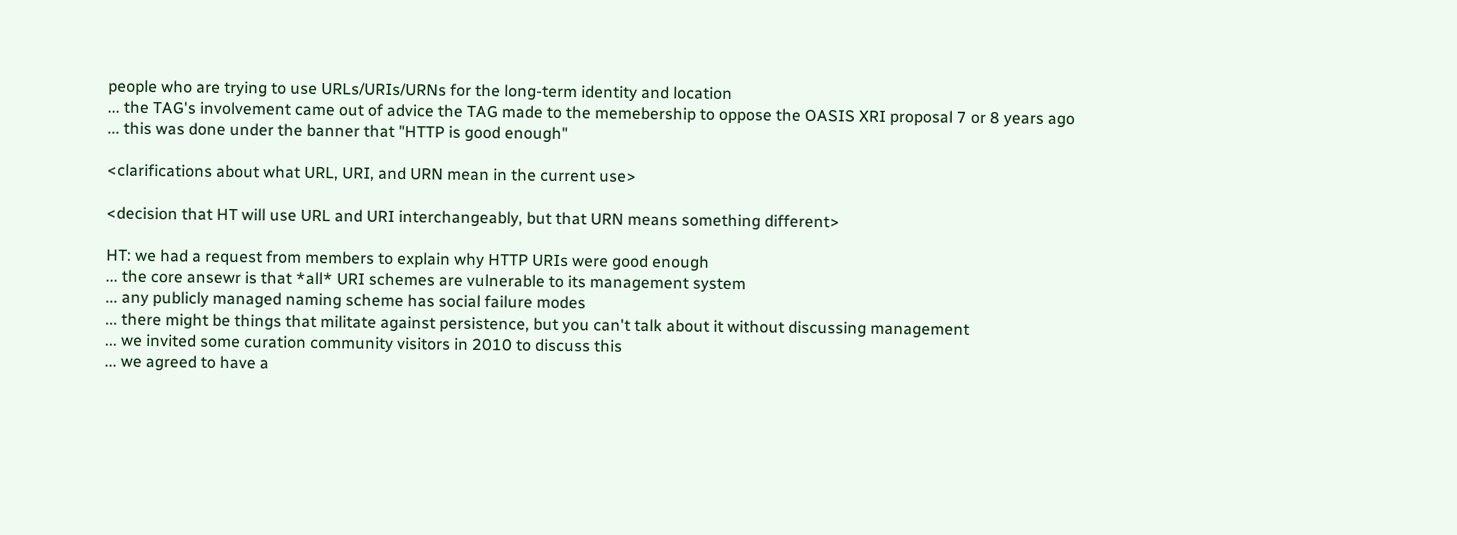people who are trying to use URLs/URIs/URNs for the long-term identity and location
... the TAG's involvement came out of advice the TAG made to the memebership to oppose the OASIS XRI proposal 7 or 8 years ago
... this was done under the banner that "HTTP is good enough"

<clarifications about what URL, URI, and URN mean in the current use>

<decision that HT will use URL and URI interchangeably, but that URN means something different>

HT: we had a request from members to explain why HTTP URIs were good enough
... the core ansewr is that *all* URI schemes are vulnerable to its management system
... any publicly managed naming scheme has social failure modes
... there might be things that militate against persistence, but you can't talk about it without discussing management
... we invited some curation community visitors in 2010 to discuss this
... we agreed to have a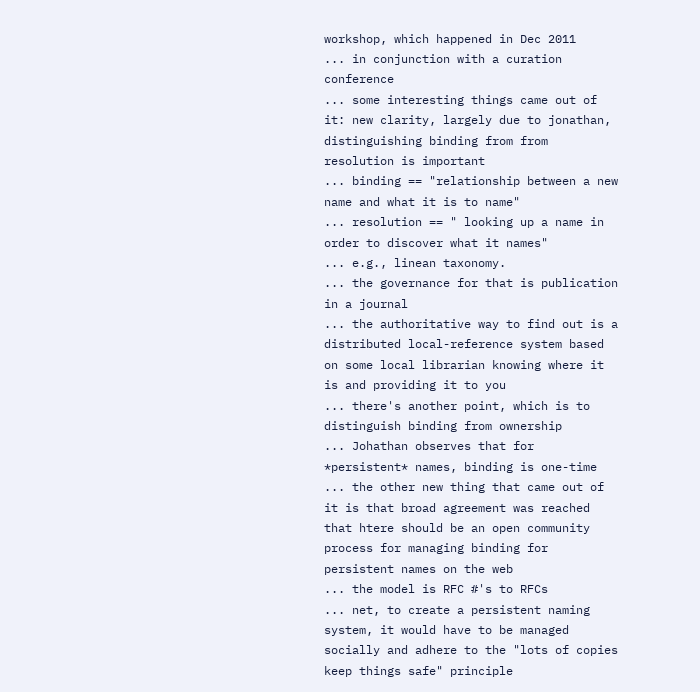workshop, which happened in Dec 2011
... in conjunction with a curation conference
... some interesting things came out of it: new clarity, largely due to jonathan, distinguishing binding from from resolution is important
... binding == "relationship between a new name and what it is to name"
... resolution == " looking up a name in order to discover what it names"
... e.g., linean taxonomy.
... the governance for that is publication in a journal
... the authoritative way to find out is a distributed local-reference system based on some local librarian knowing where it is and providing it to you
... there's another point, which is to distinguish binding from ownership
... Johathan observes that for *persistent* names, binding is one-time
... the other new thing that came out of it is that broad agreement was reached that htere should be an open community process for managing binding for persistent names on the web
... the model is RFC #'s to RFCs
... net, to create a persistent naming system, it would have to be managed socially and adhere to the "lots of copies keep things safe" principle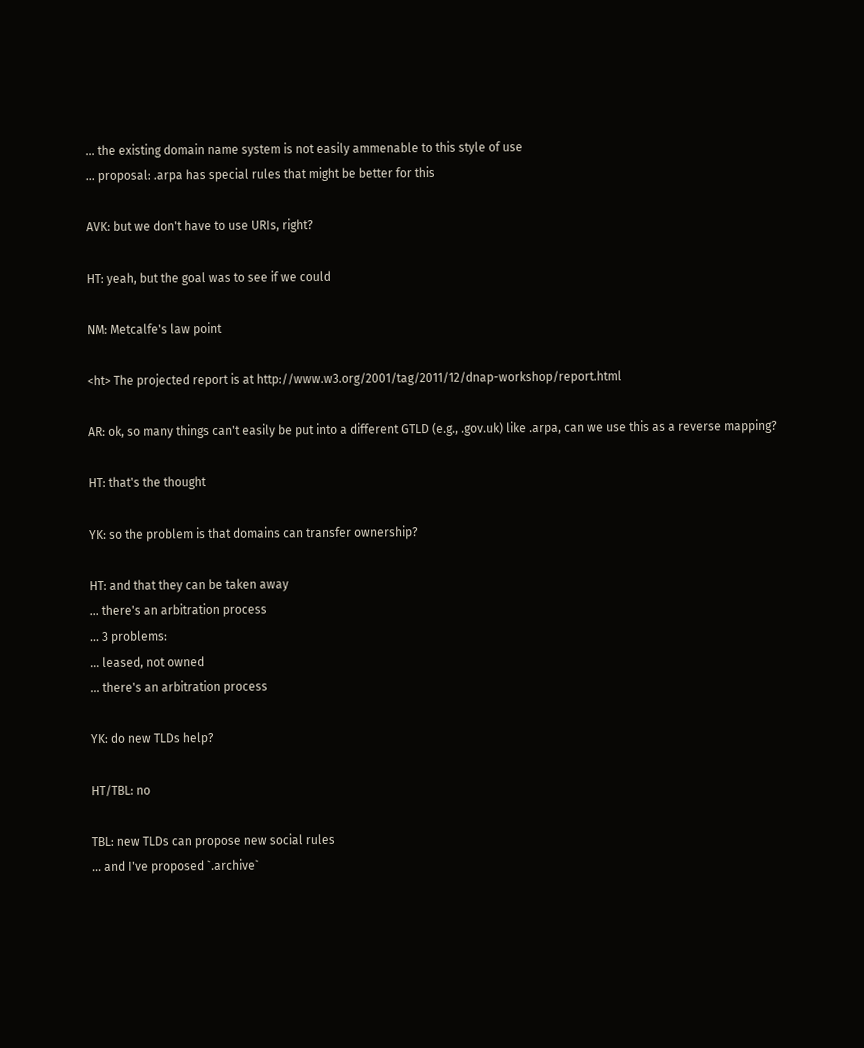... the existing domain name system is not easily ammenable to this style of use
... proposal: .arpa has special rules that might be better for this

AVK: but we don't have to use URIs, right?

HT: yeah, but the goal was to see if we could

NM: Metcalfe's law point

<ht> The projected report is at http://www.w3.org/2001/tag/2011/12/dnap-workshop/report.html

AR: ok, so many things can't easily be put into a different GTLD (e.g., .gov.uk) like .arpa, can we use this as a reverse mapping?

HT: that's the thought

YK: so the problem is that domains can transfer ownership?

HT: and that they can be taken away
... there's an arbitration process
... 3 problems:
... leased, not owned
... there's an arbitration process

YK: do new TLDs help?

HT/TBL: no

TBL: new TLDs can propose new social rules
... and I've proposed `.archive`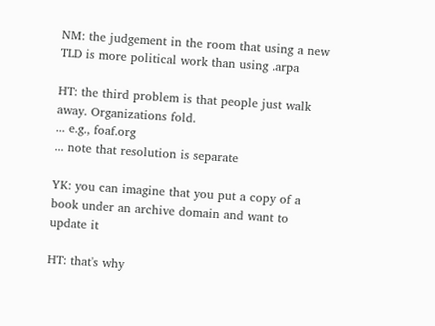NM: the judgement in the room that using a new TLD is more political work than using .arpa

HT: the third problem is that people just walk away. Organizations fold.
... e.g., foaf.org
... note that resolution is separate

YK: you can imagine that you put a copy of a book under an archive domain and want to update it

HT: that's why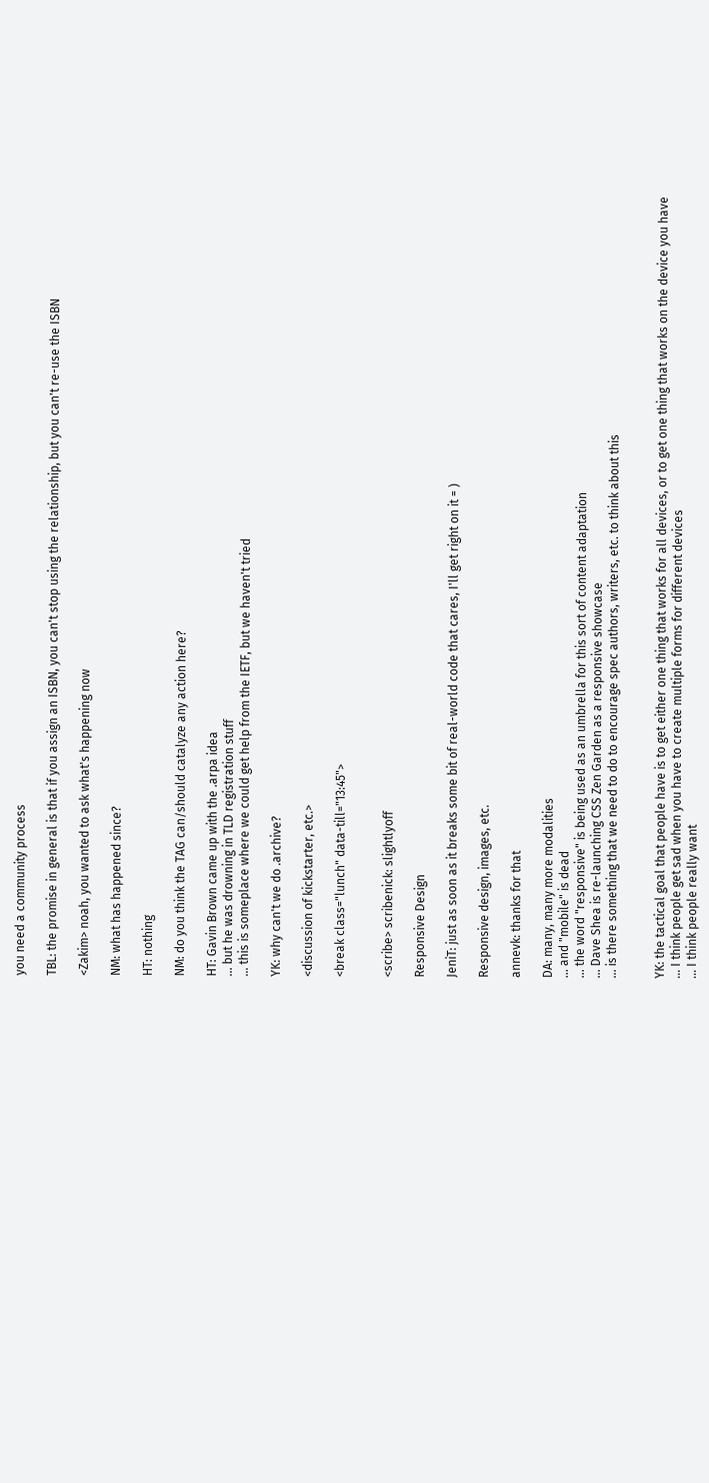you need a community process

TBL: the promise in general is that if you assign an ISBN, you can't stop using the relationship, but you can't re-use the ISBN

<Zakim> noah, you wanted to ask what's happening now

NM: what has happened since?

HT: nothing

NM: do you think the TAG can/should catalyze any action here?

HT: Gavin Brown came up with the .arpa idea
... but he was drowning in TLD registration stuff
... this is someplace where we could get help from the IETF, but we haven't tried

YK: why can't we do .archive?

<discussion of kickstarter, etc.>

<break class="lunch" data-till="13:45">


<scribe> scribenick: slightlyoff

Responsive Design

JeniT: just as soon as it breaks some bit of real-world code that cares, I'll get right on it = )

Responsive design, images, etc.

annevk: thanks for that

DA: many, many more modalities
... and "mobile" is dead
... the word "responsive" is being used as an umbrella for this sort of content adaptation
... Dave Shea is re-launching CSS Zen Garden as a responsive showcase
... is there something that we need to do to encourage spec authors, writers, etc. to think about this


YK: the tactical goal that people have is to get either one thing that works for all devices, or to get one thing that works on the device you have
... I think people get sad when you have to create multiple forms for different devices
... I think people really want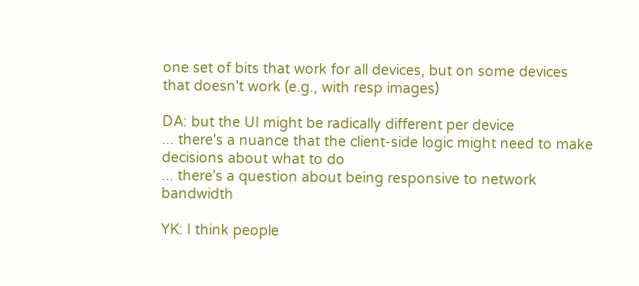one set of bits that work for all devices, but on some devices that doesn't work (e.g., with resp images)

DA: but the UI might be radically different per device
... there's a nuance that the client-side logic might need to make decisions about what to do
... there's a question about being responsive to network bandwidth

YK: I think people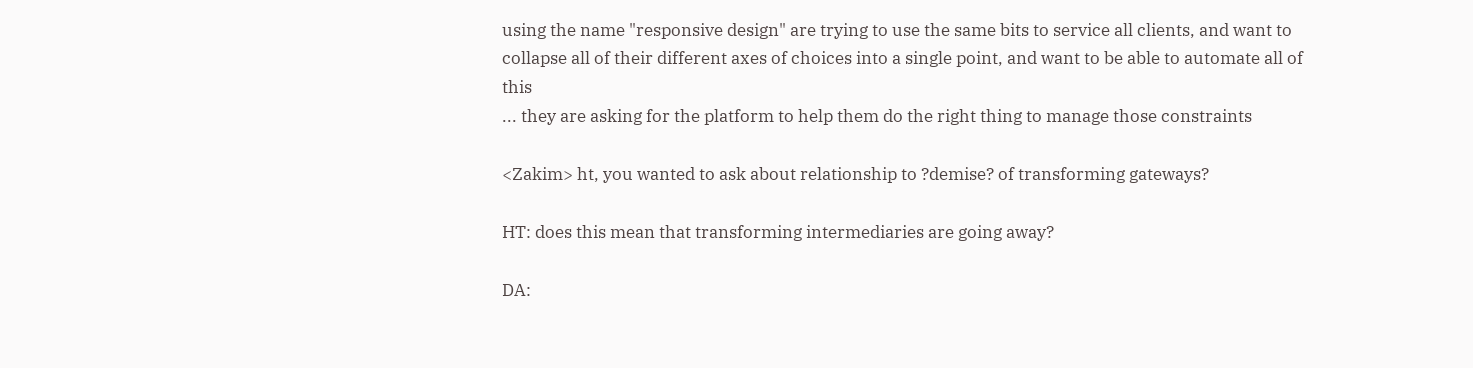using the name "responsive design" are trying to use the same bits to service all clients, and want to collapse all of their different axes of choices into a single point, and want to be able to automate all of this
... they are asking for the platform to help them do the right thing to manage those constraints

<Zakim> ht, you wanted to ask about relationship to ?demise? of transforming gateways?

HT: does this mean that transforming intermediaries are going away?

DA: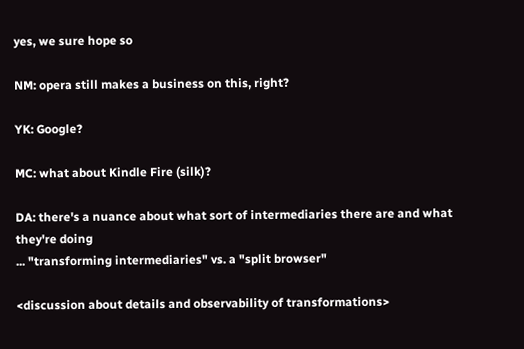yes, we sure hope so

NM: opera still makes a business on this, right?

YK: Google?

MC: what about Kindle Fire (silk)?

DA: there's a nuance about what sort of intermediaries there are and what they're doing
... "transforming intermediaries" vs. a "split browser"

<discussion about details and observability of transformations>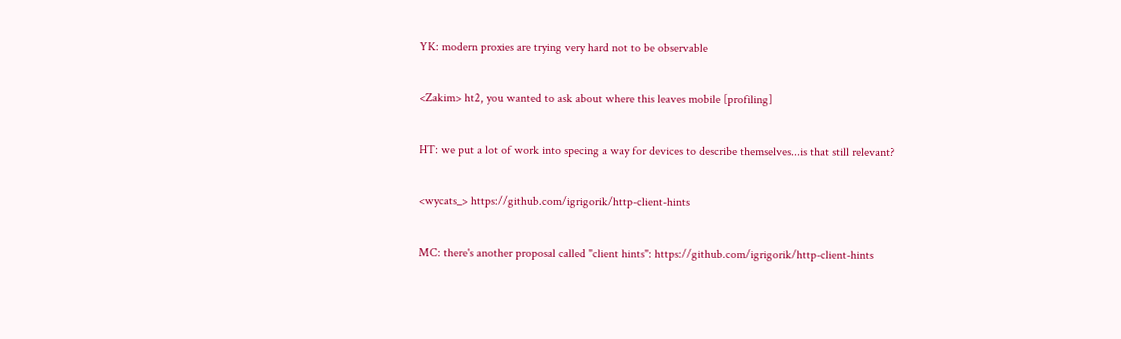YK: modern proxies are trying very hard not to be observable

<Zakim> ht2, you wanted to ask about where this leaves mobile [profiling]

HT: we put a lot of work into specing a way for devices to describe themselves...is that still relevant?

<wycats_> https://github.com/igrigorik/http-client-hints

MC: there's another proposal called "client hints": https://github.com/igrigorik/http-client-hints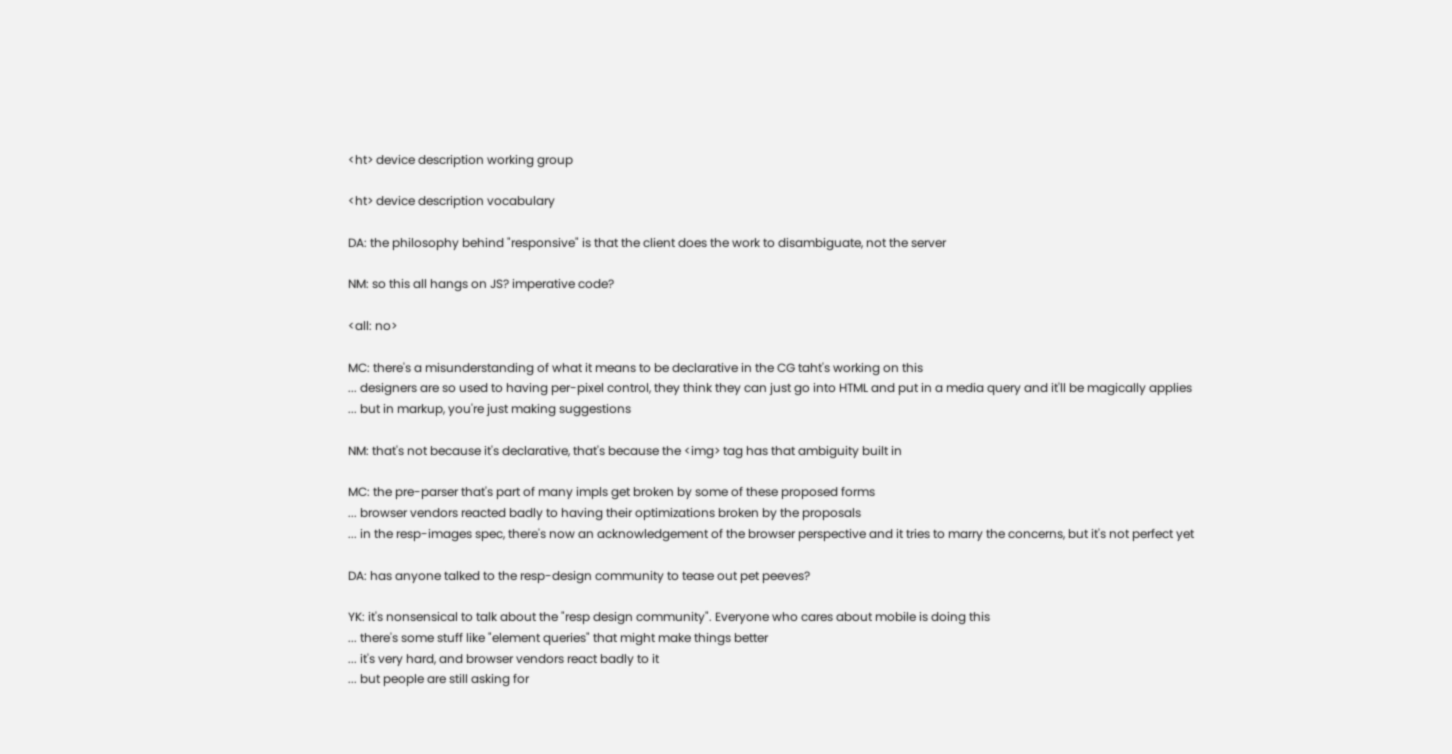<ht> device description working group

<ht> device description vocabulary

DA: the philosophy behind "responsive" is that the client does the work to disambiguate, not the server

NM: so this all hangs on JS? imperative code?

<all: no>

MC: there's a misunderstanding of what it means to be declarative in the CG taht's working on this
... designers are so used to having per-pixel control, they think they can just go into HTML and put in a media query and it'll be magically applies
... but in markup, you're just making suggestions

NM: that's not because it's declarative, that's because the <img> tag has that ambiguity built in

MC: the pre-parser that's part of many impls get broken by some of these proposed forms
... browser vendors reacted badly to having their optimizations broken by the proposals
... in the resp-images spec, there's now an acknowledgement of the browser perspective and it tries to marry the concerns, but it's not perfect yet

DA: has anyone talked to the resp-design community to tease out pet peeves?

YK: it's nonsensical to talk about the "resp design community". Everyone who cares about mobile is doing this
... there's some stuff like "element queries" that might make things better
... it's very hard, and browser vendors react badly to it
... but people are still asking for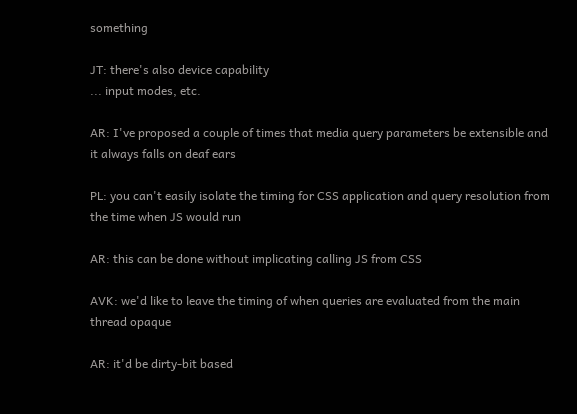something

JT: there's also device capability
... input modes, etc.

AR: I've proposed a couple of times that media query parameters be extensible and it always falls on deaf ears

PL: you can't easily isolate the timing for CSS application and query resolution from the time when JS would run

AR: this can be done without implicating calling JS from CSS

AVK: we'd like to leave the timing of when queries are evaluated from the main thread opaque

AR: it'd be dirty-bit based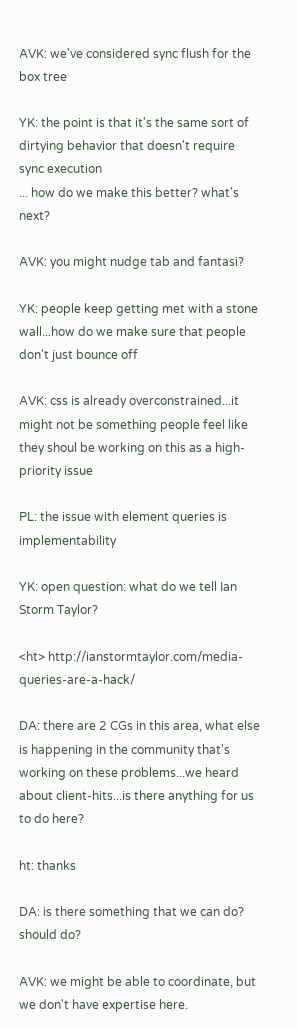AVK: we've considered sync flush for the box tree

YK: the point is that it's the same sort of dirtying behavior that doesn't require sync execution
... how do we make this better? what's next?

AVK: you might nudge tab and fantasi?

YK: people keep getting met with a stone wall...how do we make sure that people don't just bounce off

AVK: css is already overconstrained...it might not be something people feel like they shoul be working on this as a high-priority issue

PL: the issue with element queries is implementability

YK: open question: what do we tell Ian Storm Taylor?

<ht> http://ianstormtaylor.com/media-queries-are-a-hack/

DA: there are 2 CGs in this area, what else is happening in the community that's working on these problems...we heard about client-hits...is there anything for us to do here?

ht: thanks

DA: is there something that we can do? should do?

AVK: we might be able to coordinate, but we don't have expertise here.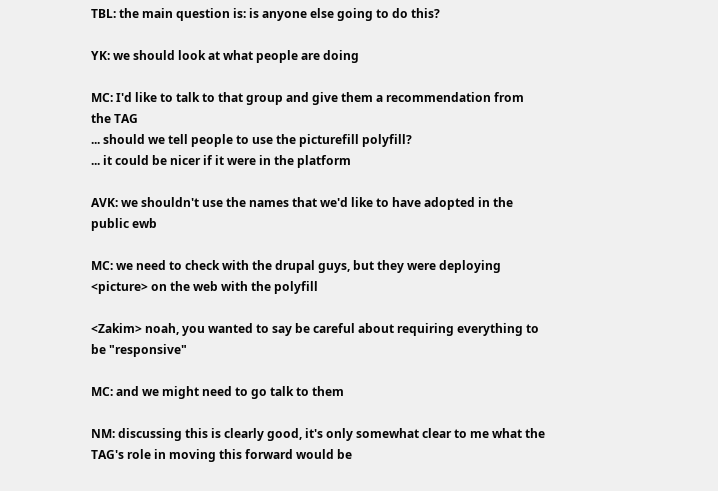TBL: the main question is: is anyone else going to do this?

YK: we should look at what people are doing

MC: I'd like to talk to that group and give them a recommendation from the TAG
... should we tell people to use the picturefill polyfill?
... it could be nicer if it were in the platform

AVK: we shouldn't use the names that we'd like to have adopted in the public ewb

MC: we need to check with the drupal guys, but they were deploying <picture> on the web with the polyfill

<Zakim> noah, you wanted to say be careful about requiring everything to be "responsive"

MC: and we might need to go talk to them

NM: discussing this is clearly good, it's only somewhat clear to me what the TAG's role in moving this forward would be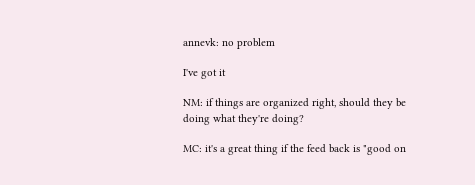annevk: no problem

I've got it

NM: if things are organized right, should they be doing what they're doing?

MC: it's a great thing if the feed back is "good on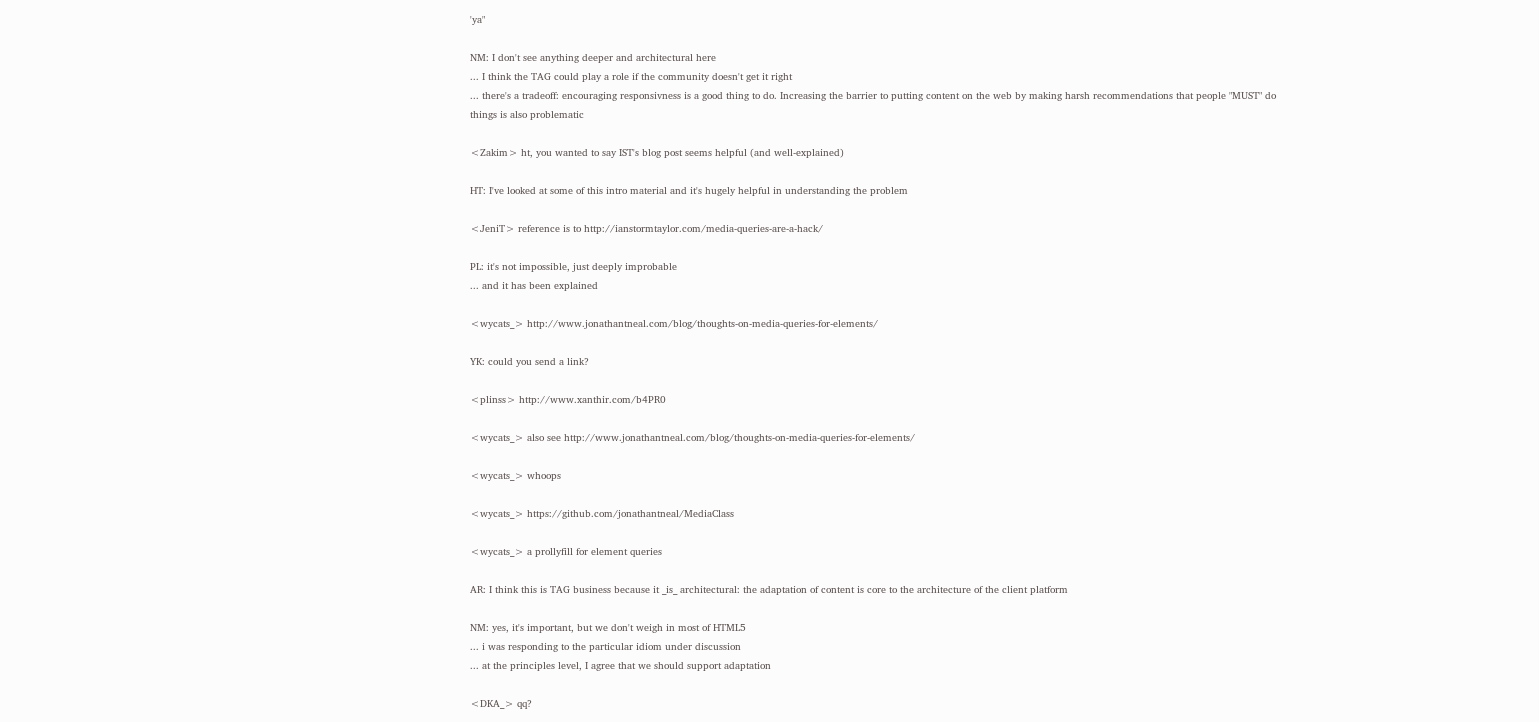'ya"

NM: I don't see anything deeper and architectural here
... I think the TAG could play a role if the community doesn't get it right
... there's a tradeoff: encouraging responsivness is a good thing to do. Increasing the barrier to putting content on the web by making harsh recommendations that people "MUST" do things is also problematic

<Zakim> ht, you wanted to say IST's blog post seems helpful (and well-explained)

HT: I've looked at some of this intro material and it's hugely helpful in understanding the problem

<JeniT> reference is to http://ianstormtaylor.com/media-queries-are-a-hack/

PL: it's not impossible, just deeply improbable
... and it has been explained

<wycats_> http://www.jonathantneal.com/blog/thoughts-on-media-queries-for-elements/

YK: could you send a link?

<plinss> http://www.xanthir.com/b4PR0

<wycats_> also see http://www.jonathantneal.com/blog/thoughts-on-media-queries-for-elements/

<wycats_> whoops

<wycats_> https://github.com/jonathantneal/MediaClass

<wycats_> a prollyfill for element queries

AR: I think this is TAG business because it _is_ architectural: the adaptation of content is core to the architecture of the client platform

NM: yes, it's important, but we don't weigh in most of HTML5
... i was responding to the particular idiom under discussion
... at the principles level, I agree that we should support adaptation

<DKA_> qq?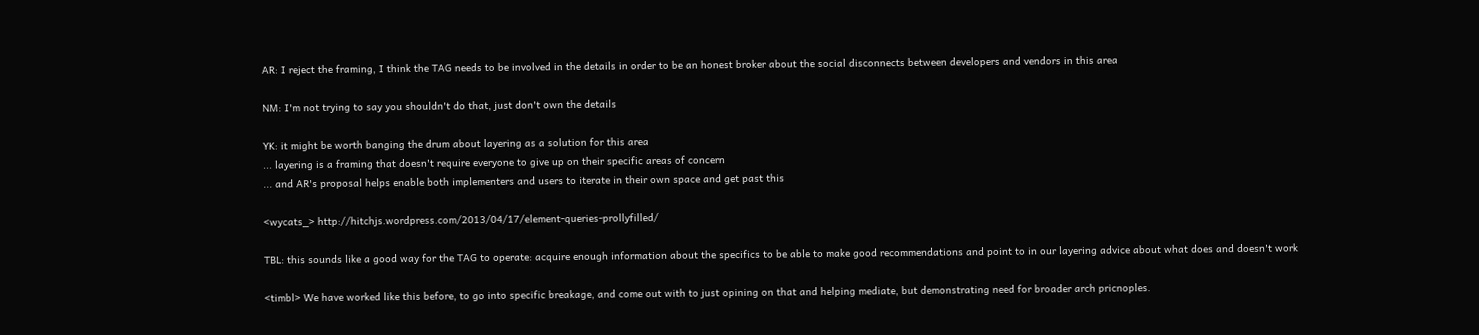AR: I reject the framing, I think the TAG needs to be involved in the details in order to be an honest broker about the social disconnects between developers and vendors in this area

NM: I'm not trying to say you shouldn't do that, just don't own the details

YK: it might be worth banging the drum about layering as a solution for this area
... layering is a framing that doesn't require everyone to give up on their specific areas of concern
... and AR's proposal helps enable both implementers and users to iterate in their own space and get past this

<wycats_> http://hitchjs.wordpress.com/2013/04/17/element-queries-prollyfilled/

TBL: this sounds like a good way for the TAG to operate: acquire enough information about the specifics to be able to make good recommendations and point to in our layering advice about what does and doesn't work

<timbl> We have worked like this before, to go into specific breakage, and come out with to just opining on that and helping mediate, but demonstrating need for broader arch pricnoples.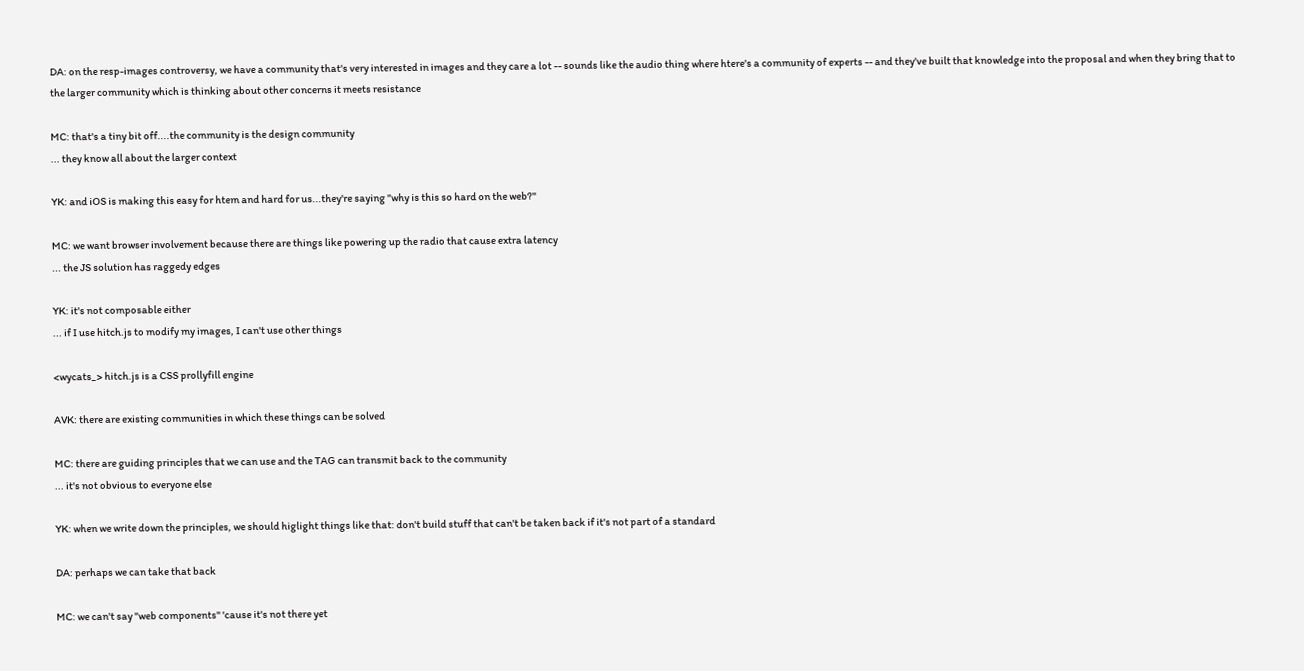DA: on the resp-images controversy, we have a community that's very interested in images and they care a lot -- sounds like the audio thing where htere's a community of experts -- and they've built that knowledge into the proposal and when they bring that to the larger community which is thinking about other concerns it meets resistance

MC: that's a tiny bit off....the community is the design community
... they know all about the larger context

YK: and iOS is making this easy for htem and hard for us...they're saying "why is this so hard on the web?"

MC: we want browser involvement because there are things like powering up the radio that cause extra latency
... the JS solution has raggedy edges

YK: it's not composable either
... if I use hitch.js to modify my images, I can't use other things

<wycats_> hitch.js is a CSS prollyfill engine

AVK: there are existing communities in which these things can be solved

MC: there are guiding principles that we can use and the TAG can transmit back to the community
... it's not obvious to everyone else

YK: when we write down the principles, we should higlight things like that: don't build stuff that can't be taken back if it's not part of a standard

DA: perhaps we can take that back

MC: we can't say "web components" 'cause it's not there yet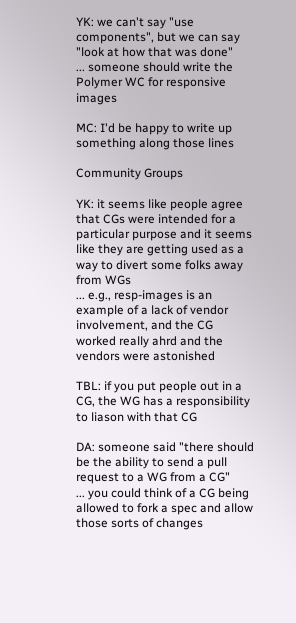YK: we can't say "use components", but we can say "look at how that was done"
... someone should write the Polymer WC for responsive images

MC: I'd be happy to write up something along those lines

Community Groups

YK: it seems like people agree that CGs were intended for a particular purpose and it seems like they are getting used as a way to divert some folks away from WGs
... e.g., resp-images is an example of a lack of vendor involvement, and the CG worked really ahrd and the vendors were astonished

TBL: if you put people out in a CG, the WG has a responsibility to liason with that CG

DA: someone said "there should be the ability to send a pull request to a WG from a CG"
... you could think of a CG being allowed to fork a spec and allow those sorts of changes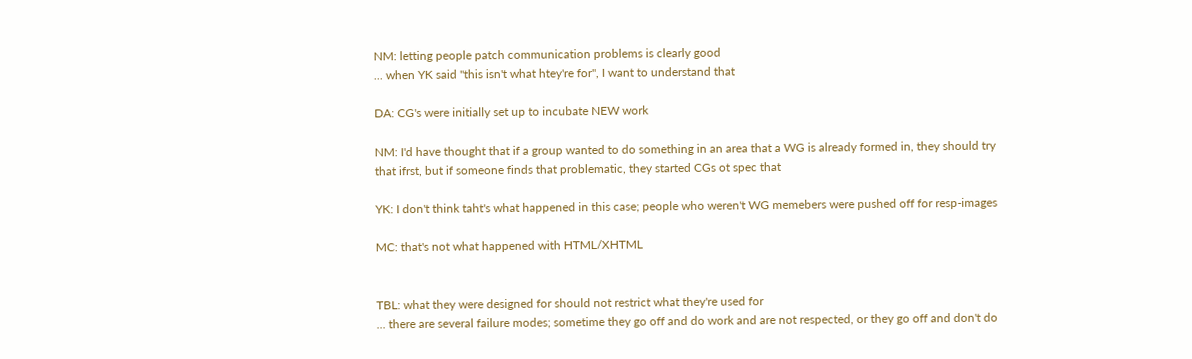NM: letting people patch communication problems is clearly good
... when YK said "this isn't what htey're for", I want to understand that

DA: CG's were initially set up to incubate NEW work

NM: I'd have thought that if a group wanted to do something in an area that a WG is already formed in, they should try that ifrst, but if someone finds that problematic, they started CGs ot spec that

YK: I don't think taht's what happened in this case; people who weren't WG memebers were pushed off for resp-images

MC: that's not what happened with HTML/XHTML


TBL: what they were designed for should not restrict what they're used for
... there are several failure modes; sometime they go off and do work and are not respected, or they go off and don't do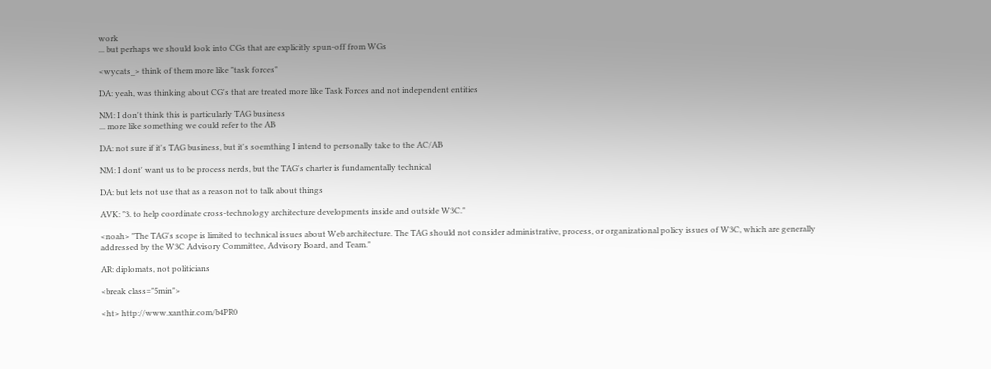work
... but perhaps we should look into CGs that are explicitly spun-off from WGs

<wycats_> think of them more like "task forces"

DA: yeah, was thinking about CG's that are treated more like Task Forces and not independent entities

NM: I don't think this is particularly TAG business
... more like something we could refer to the AB

DA: not sure if it's TAG business, but it's soemthing I intend to personally take to the AC/AB

NM: I dont' want us to be process nerds, but the TAG's charter is fundamentally technical

DA: but lets not use that as a reason not to talk about things

AVK: "3. to help coordinate cross-technology architecture developments inside and outside W3C."

<noah> "The TAG's scope is limited to technical issues about Web architecture. The TAG should not consider administrative, process, or organizational policy issues of W3C, which are generally addressed by the W3C Advisory Committee, Advisory Board, and Team."

AR: diplomats, not politicians

<break class="5min">

<ht> http://www.xanthir.com/b4PR0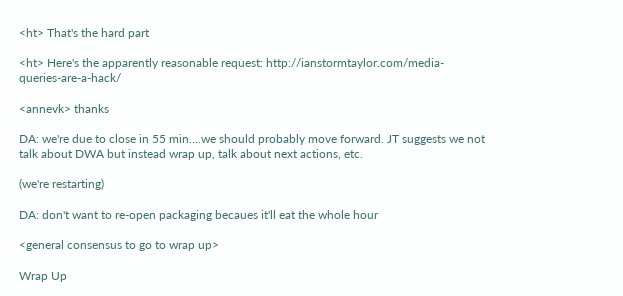<ht> That's the hard part

<ht> Here's the apparently reasonable request: http://ianstormtaylor.com/media-queries-are-a-hack/

<annevk> thanks

DA: we're due to close in 55 min....we should probably move forward. JT suggests we not talk about DWA but instead wrap up, talk about next actions, etc.

(we're restarting)

DA: don't want to re-open packaging becaues it'll eat the whole hour

<general consensus to go to wrap up>

Wrap Up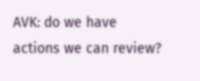AVK: do we have actions we can review?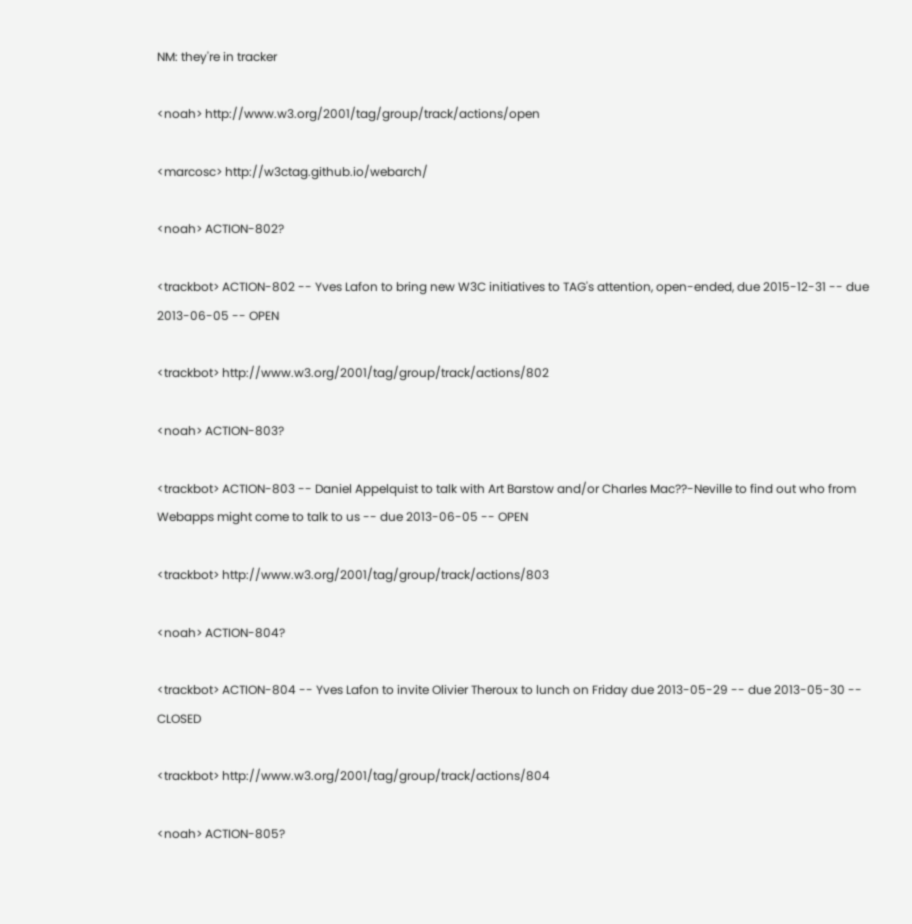NM: they're in tracker

<noah> http://www.w3.org/2001/tag/group/track/actions/open

<marcosc> http://w3ctag.github.io/webarch/

<noah> ACTION-802?

<trackbot> ACTION-802 -- Yves Lafon to bring new W3C initiatives to TAG's attention, open-ended, due 2015-12-31 -- due 2013-06-05 -- OPEN

<trackbot> http://www.w3.org/2001/tag/group/track/actions/802

<noah> ACTION-803?

<trackbot> ACTION-803 -- Daniel Appelquist to talk with Art Barstow and/or Charles Mac??-Neville to find out who from Webapps might come to talk to us -- due 2013-06-05 -- OPEN

<trackbot> http://www.w3.org/2001/tag/group/track/actions/803

<noah> ACTION-804?

<trackbot> ACTION-804 -- Yves Lafon to invite Olivier Theroux to lunch on Friday due 2013-05-29 -- due 2013-05-30 -- CLOSED

<trackbot> http://www.w3.org/2001/tag/group/track/actions/804

<noah> ACTION-805?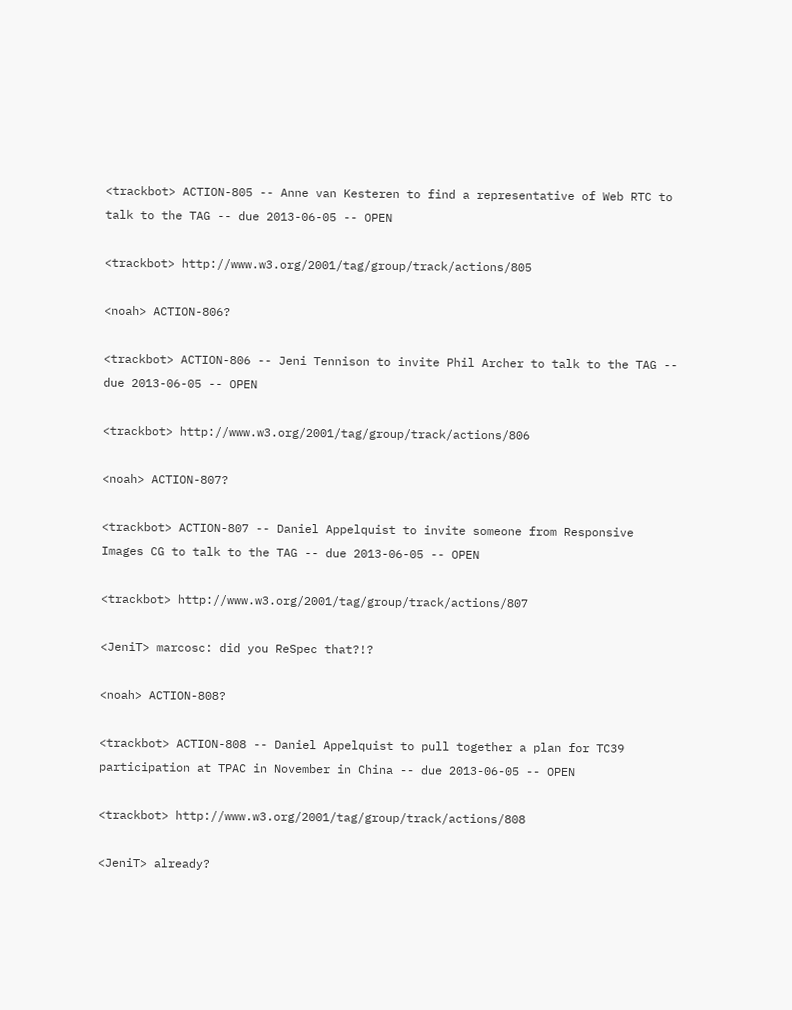<trackbot> ACTION-805 -- Anne van Kesteren to find a representative of Web RTC to talk to the TAG -- due 2013-06-05 -- OPEN

<trackbot> http://www.w3.org/2001/tag/group/track/actions/805

<noah> ACTION-806?

<trackbot> ACTION-806 -- Jeni Tennison to invite Phil Archer to talk to the TAG -- due 2013-06-05 -- OPEN

<trackbot> http://www.w3.org/2001/tag/group/track/actions/806

<noah> ACTION-807?

<trackbot> ACTION-807 -- Daniel Appelquist to invite someone from Responsive Images CG to talk to the TAG -- due 2013-06-05 -- OPEN

<trackbot> http://www.w3.org/2001/tag/group/track/actions/807

<JeniT> marcosc: did you ReSpec that?!?

<noah> ACTION-808?

<trackbot> ACTION-808 -- Daniel Appelquist to pull together a plan for TC39 participation at TPAC in November in China -- due 2013-06-05 -- OPEN

<trackbot> http://www.w3.org/2001/tag/group/track/actions/808

<JeniT> already?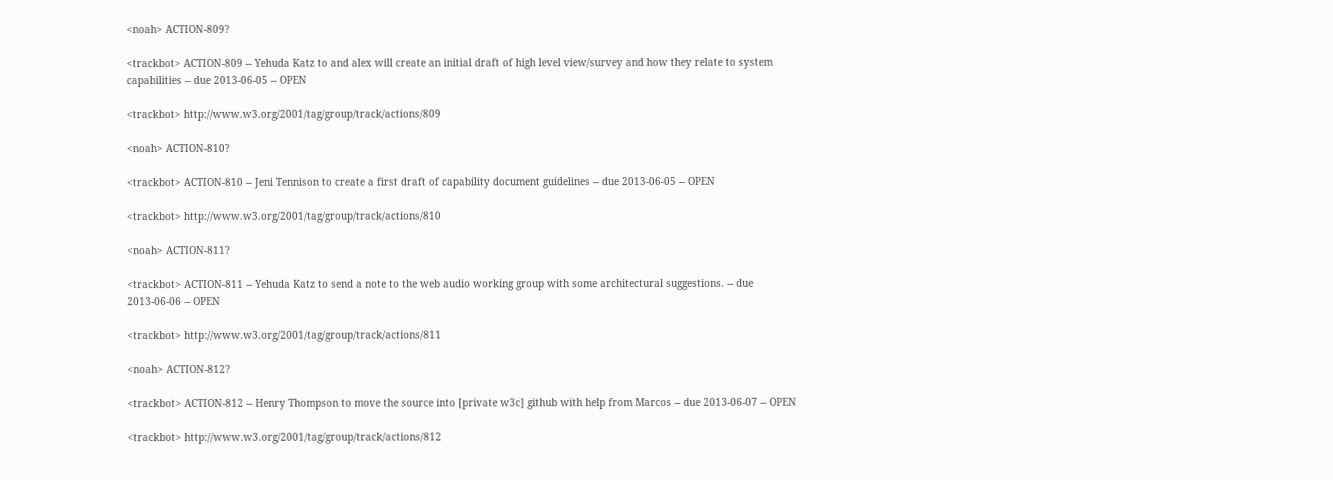<noah> ACTION-809?

<trackbot> ACTION-809 -- Yehuda Katz to and alex will create an initial draft of high level view/survey and how they relate to system capabilities -- due 2013-06-05 -- OPEN

<trackbot> http://www.w3.org/2001/tag/group/track/actions/809

<noah> ACTION-810?

<trackbot> ACTION-810 -- Jeni Tennison to create a first draft of capability document guidelines -- due 2013-06-05 -- OPEN

<trackbot> http://www.w3.org/2001/tag/group/track/actions/810

<noah> ACTION-811?

<trackbot> ACTION-811 -- Yehuda Katz to send a note to the web audio working group with some architectural suggestions. -- due 2013-06-06 -- OPEN

<trackbot> http://www.w3.org/2001/tag/group/track/actions/811

<noah> ACTION-812?

<trackbot> ACTION-812 -- Henry Thompson to move the source into [private w3c] github with help from Marcos -- due 2013-06-07 -- OPEN

<trackbot> http://www.w3.org/2001/tag/group/track/actions/812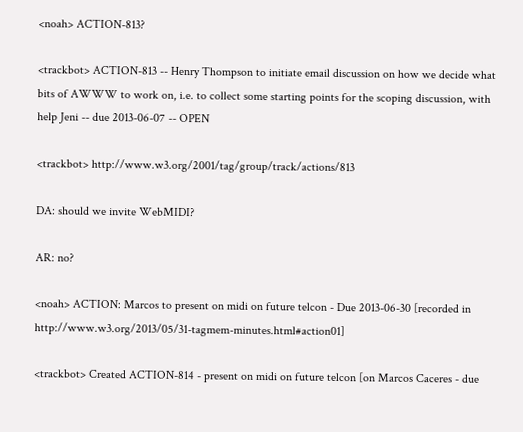<noah> ACTION-813?

<trackbot> ACTION-813 -- Henry Thompson to initiate email discussion on how we decide what bits of AWWW to work on, i.e. to collect some starting points for the scoping discussion, with help Jeni -- due 2013-06-07 -- OPEN

<trackbot> http://www.w3.org/2001/tag/group/track/actions/813

DA: should we invite WebMIDI?

AR: no?

<noah> ACTION: Marcos to present on midi on future telcon - Due 2013-06-30 [recorded in http://www.w3.org/2013/05/31-tagmem-minutes.html#action01]

<trackbot> Created ACTION-814 - present on midi on future telcon [on Marcos Caceres - due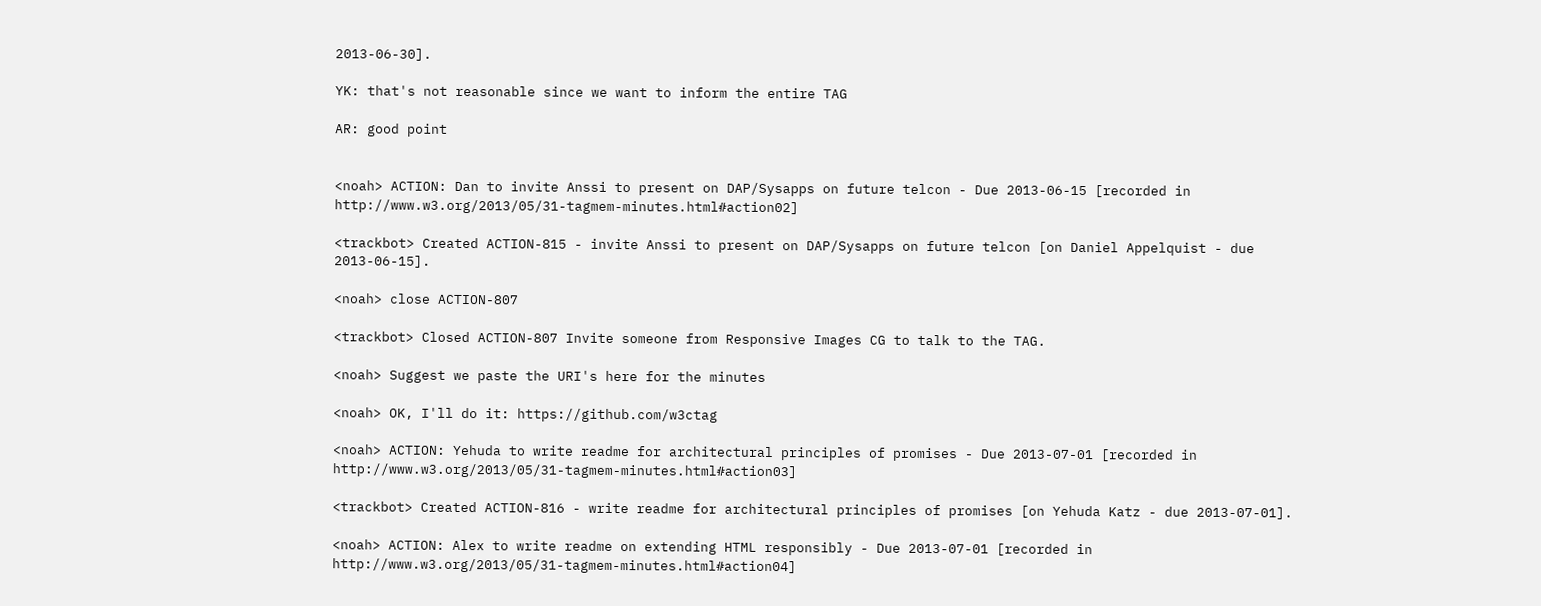2013-06-30].

YK: that's not reasonable since we want to inform the entire TAG

AR: good point


<noah> ACTION: Dan to invite Anssi to present on DAP/Sysapps on future telcon - Due 2013-06-15 [recorded in http://www.w3.org/2013/05/31-tagmem-minutes.html#action02]

<trackbot> Created ACTION-815 - invite Anssi to present on DAP/Sysapps on future telcon [on Daniel Appelquist - due 2013-06-15].

<noah> close ACTION-807

<trackbot> Closed ACTION-807 Invite someone from Responsive Images CG to talk to the TAG.

<noah> Suggest we paste the URI's here for the minutes

<noah> OK, I'll do it: https://github.com/w3ctag

<noah> ACTION: Yehuda to write readme for architectural principles of promises - Due 2013-07-01 [recorded in http://www.w3.org/2013/05/31-tagmem-minutes.html#action03]

<trackbot> Created ACTION-816 - write readme for architectural principles of promises [on Yehuda Katz - due 2013-07-01].

<noah> ACTION: Alex to write readme on extending HTML responsibly - Due 2013-07-01 [recorded in http://www.w3.org/2013/05/31-tagmem-minutes.html#action04]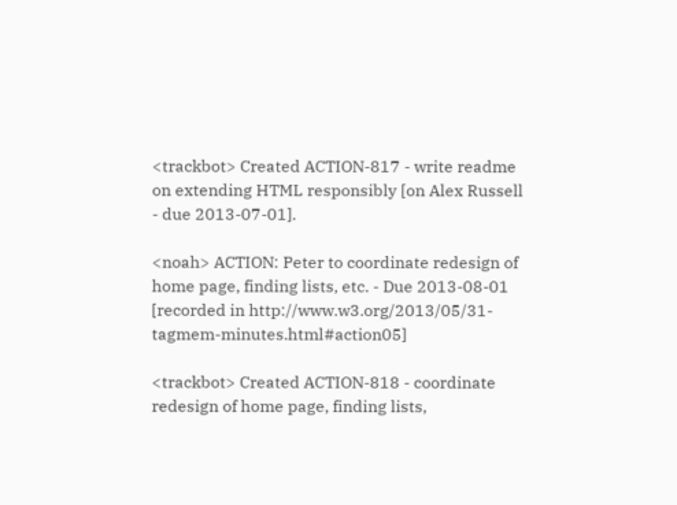<trackbot> Created ACTION-817 - write readme on extending HTML responsibly [on Alex Russell - due 2013-07-01].

<noah> ACTION: Peter to coordinate redesign of home page, finding lists, etc. - Due 2013-08-01 [recorded in http://www.w3.org/2013/05/31-tagmem-minutes.html#action05]

<trackbot> Created ACTION-818 - coordinate redesign of home page, finding lists,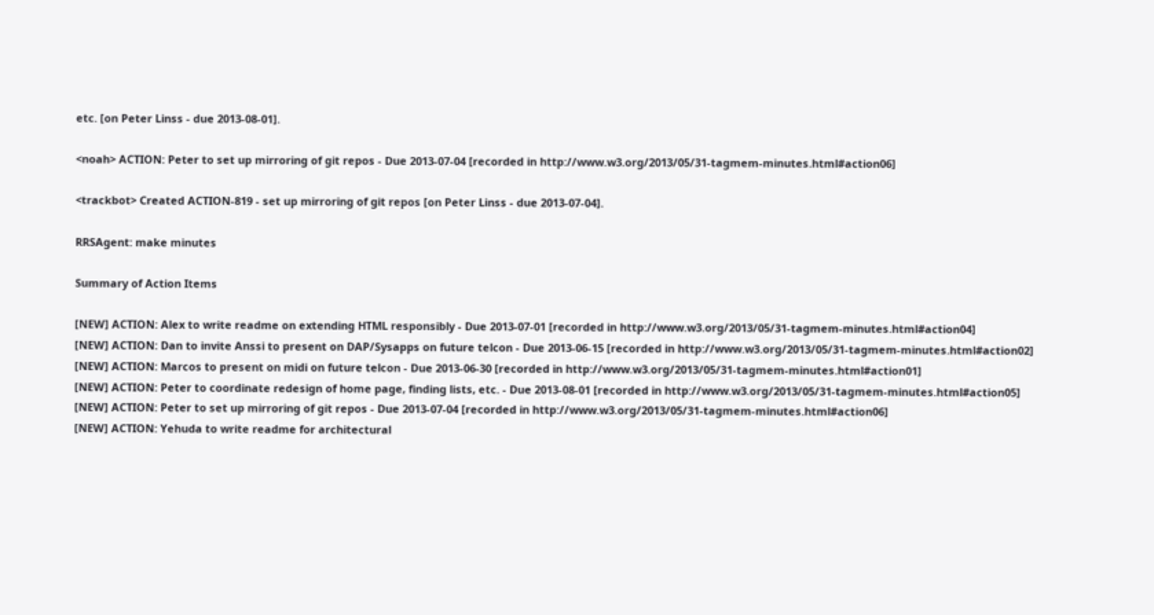etc. [on Peter Linss - due 2013-08-01].

<noah> ACTION: Peter to set up mirroring of git repos - Due 2013-07-04 [recorded in http://www.w3.org/2013/05/31-tagmem-minutes.html#action06]

<trackbot> Created ACTION-819 - set up mirroring of git repos [on Peter Linss - due 2013-07-04].

RRSAgent: make minutes

Summary of Action Items

[NEW] ACTION: Alex to write readme on extending HTML responsibly - Due 2013-07-01 [recorded in http://www.w3.org/2013/05/31-tagmem-minutes.html#action04]
[NEW] ACTION: Dan to invite Anssi to present on DAP/Sysapps on future telcon - Due 2013-06-15 [recorded in http://www.w3.org/2013/05/31-tagmem-minutes.html#action02]
[NEW] ACTION: Marcos to present on midi on future telcon - Due 2013-06-30 [recorded in http://www.w3.org/2013/05/31-tagmem-minutes.html#action01]
[NEW] ACTION: Peter to coordinate redesign of home page, finding lists, etc. - Due 2013-08-01 [recorded in http://www.w3.org/2013/05/31-tagmem-minutes.html#action05]
[NEW] ACTION: Peter to set up mirroring of git repos - Due 2013-07-04 [recorded in http://www.w3.org/2013/05/31-tagmem-minutes.html#action06]
[NEW] ACTION: Yehuda to write readme for architectural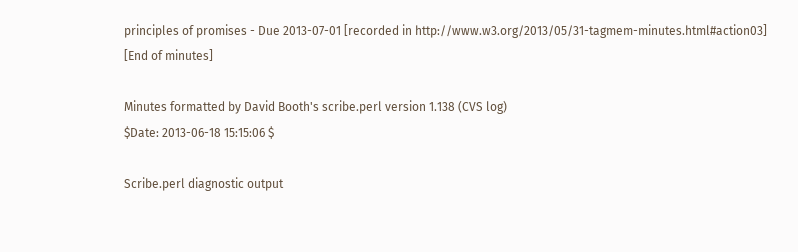principles of promises - Due 2013-07-01 [recorded in http://www.w3.org/2013/05/31-tagmem-minutes.html#action03]
[End of minutes]

Minutes formatted by David Booth's scribe.perl version 1.138 (CVS log)
$Date: 2013-06-18 15:15:06 $

Scribe.perl diagnostic output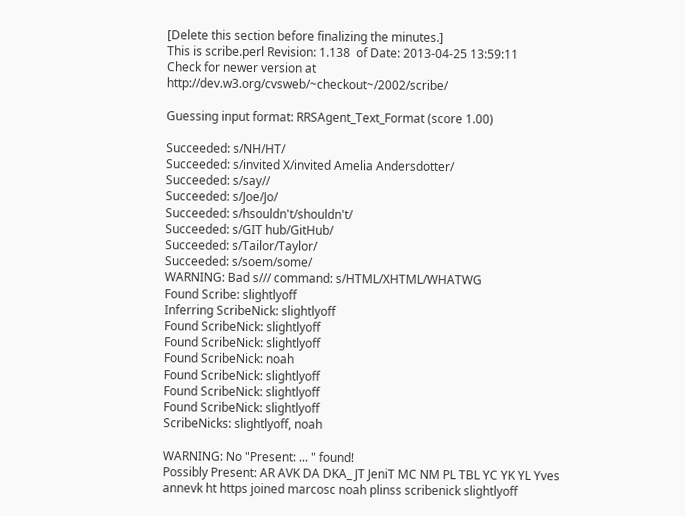[Delete this section before finalizing the minutes.]
This is scribe.perl Revision: 1.138  of Date: 2013-04-25 13:59:11
Check for newer version at http://dev.w3.org/cvsweb/~checkout~/2002/scribe/

Guessing input format: RRSAgent_Text_Format (score 1.00)

Succeeded: s/NH/HT/
Succeeded: s/invited X/invited Amelia Andersdotter/
Succeeded: s/say//
Succeeded: s/Joe/Jo/
Succeeded: s/hsouldn't/shouldn't/
Succeeded: s/GIT hub/GitHub/
Succeeded: s/Tailor/Taylor/
Succeeded: s/soem/some/
WARNING: Bad s/// command: s/HTML/XHTML/WHATWG
Found Scribe: slightlyoff
Inferring ScribeNick: slightlyoff
Found ScribeNick: slightlyoff
Found ScribeNick: slightlyoff
Found ScribeNick: noah
Found ScribeNick: slightlyoff
Found ScribeNick: slightlyoff
Found ScribeNick: slightlyoff
ScribeNicks: slightlyoff, noah

WARNING: No "Present: ... " found!
Possibly Present: AR AVK DA DKA_ JT JeniT MC NM PL TBL YC YK YL Yves annevk ht https joined marcosc noah plinss scribenick slightlyoff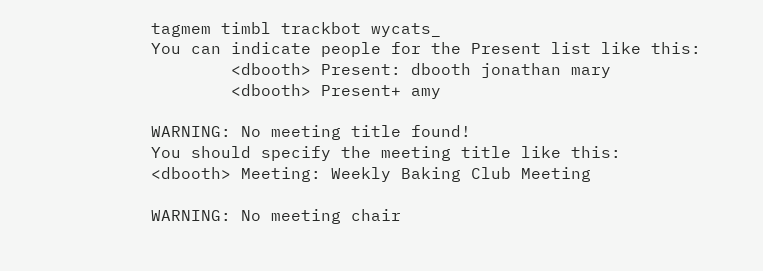tagmem timbl trackbot wycats_
You can indicate people for the Present list like this:
        <dbooth> Present: dbooth jonathan mary
        <dbooth> Present+ amy

WARNING: No meeting title found!
You should specify the meeting title like this:
<dbooth> Meeting: Weekly Baking Club Meeting

WARNING: No meeting chair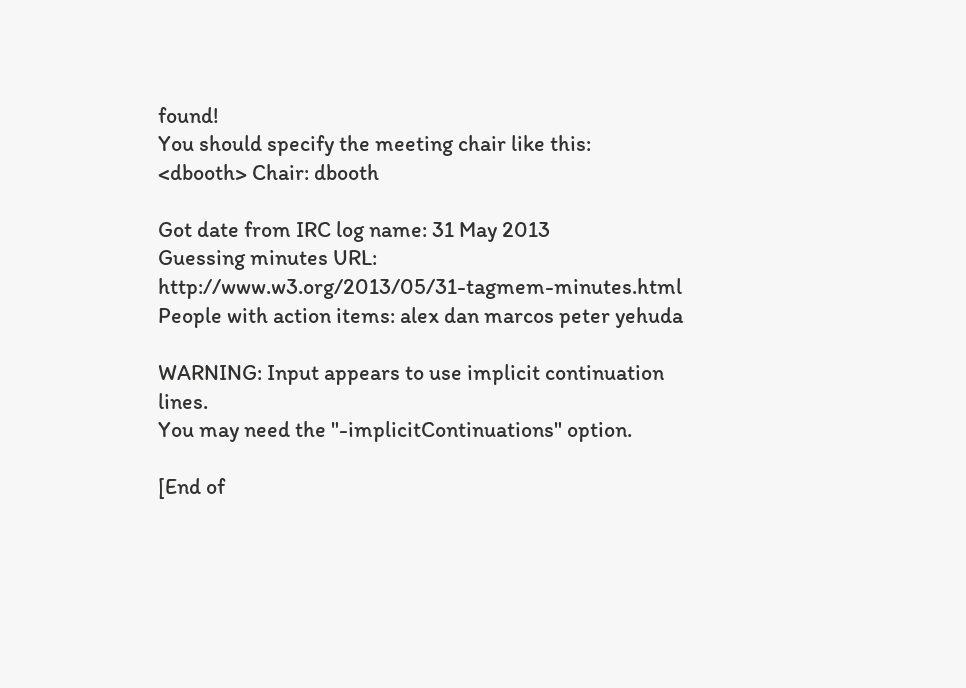found!
You should specify the meeting chair like this:
<dbooth> Chair: dbooth

Got date from IRC log name: 31 May 2013
Guessing minutes URL: http://www.w3.org/2013/05/31-tagmem-minutes.html
People with action items: alex dan marcos peter yehuda

WARNING: Input appears to use implicit continuation lines.
You may need the "-implicitContinuations" option.

[End of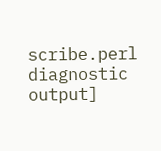scribe.perl diagnostic output]